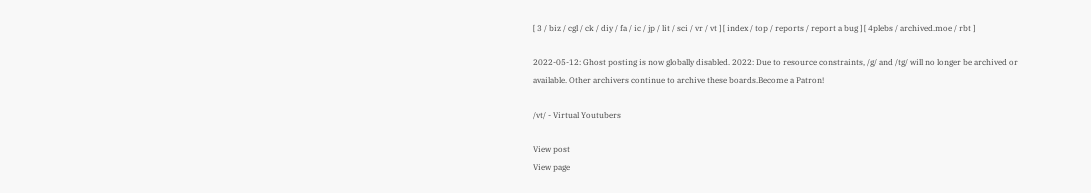[ 3 / biz / cgl / ck / diy / fa / ic / jp / lit / sci / vr / vt ] [ index / top / reports / report a bug ] [ 4plebs / archived.moe / rbt ]

2022-05-12: Ghost posting is now globally disabled. 2022: Due to resource constraints, /g/ and /tg/ will no longer be archived or available. Other archivers continue to archive these boards.Become a Patron!

/vt/ - Virtual Youtubers

View post
View page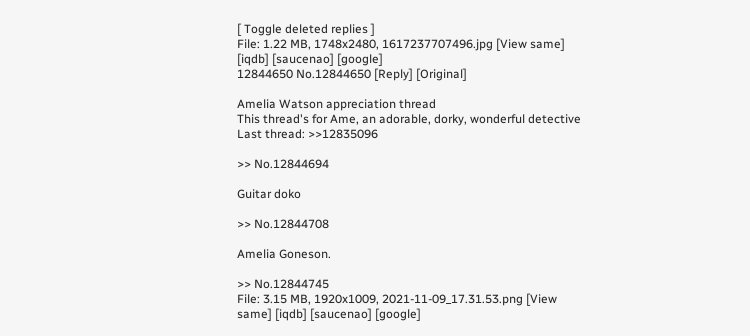[ Toggle deleted replies ]
File: 1.22 MB, 1748x2480, 1617237707496.jpg [View same] [iqdb] [saucenao] [google]
12844650 No.12844650 [Reply] [Original]

Amelia Watson appreciation thread
This thread's for Ame, an adorable, dorky, wonderful detective
Last thread: >>12835096

>> No.12844694

Guitar doko

>> No.12844708

Amelia Goneson.

>> No.12844745
File: 3.15 MB, 1920x1009, 2021-11-09_17.31.53.png [View same] [iqdb] [saucenao] [google]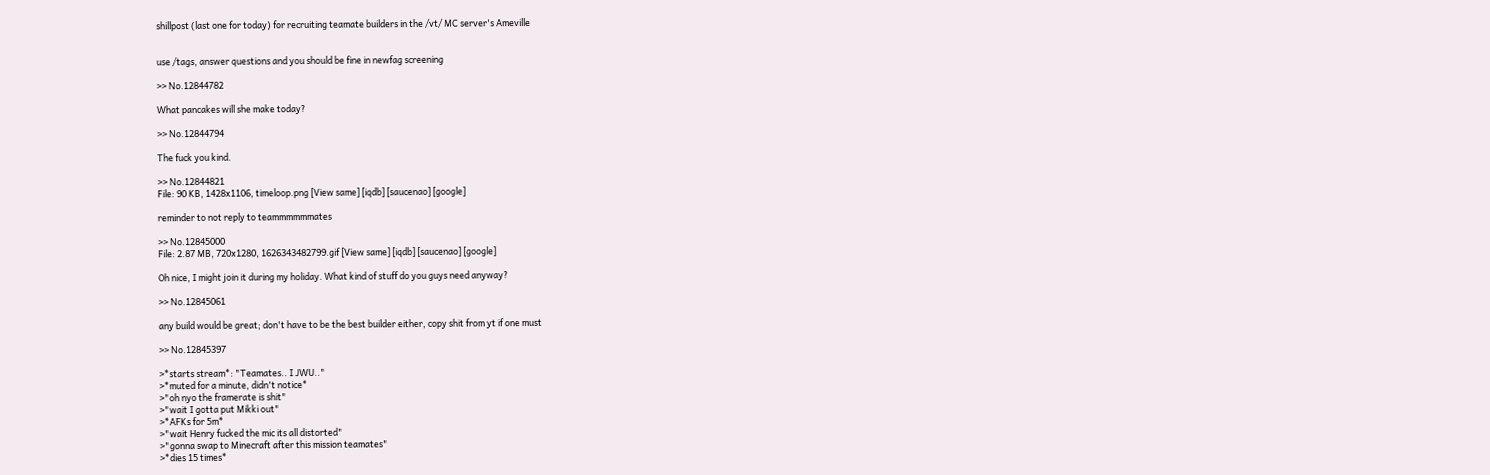shillpost (last one for today) for recruiting teamate builders in the /vt/ MC server's Ameville


use /tags, answer questions and you should be fine in newfag screening

>> No.12844782

What pancakes will she make today?

>> No.12844794

The fuck you kind.

>> No.12844821
File: 90 KB, 1428x1106, timeloop.png [View same] [iqdb] [saucenao] [google]

reminder to not reply to teammmmmmates

>> No.12845000
File: 2.87 MB, 720x1280, 1626343482799.gif [View same] [iqdb] [saucenao] [google]

Oh nice, I might join it during my holiday. What kind of stuff do you guys need anyway?

>> No.12845061

any build would be great; don't have to be the best builder either, copy shit from yt if one must

>> No.12845397

>*starts stream*: "Teamates.. I JWU.."
>*muted for a minute, didn't notice*
>"oh nyo the framerate is shit"
>"wait I gotta put Mikki out"
>*AFKs for 5m*
>"wait Henry fucked the mic its all distorted"
>"gonna swap to Minecraft after this mission teamates"
>*dies 15 times*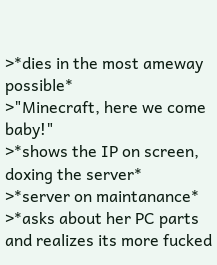>*dies in the most ameway possible*
>"Minecraft, here we come baby!"
>*shows the IP on screen, doxing the server*
>*server on maintanance*
>*asks about her PC parts and realizes its more fucked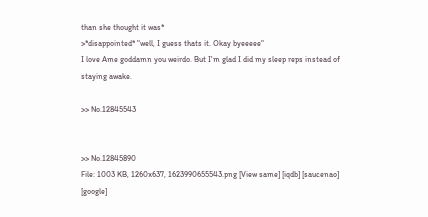than she thought it was*
>*disappointed* "well, I guess thats it. Okay byeeeee"
I love Ame goddamn you weirdo. But I'm glad I did my sleep reps instead of staying awake.

>> No.12845543


>> No.12845890
File: 1003 KB, 1260x637, 1623990655543.png [View same] [iqdb] [saucenao] [google]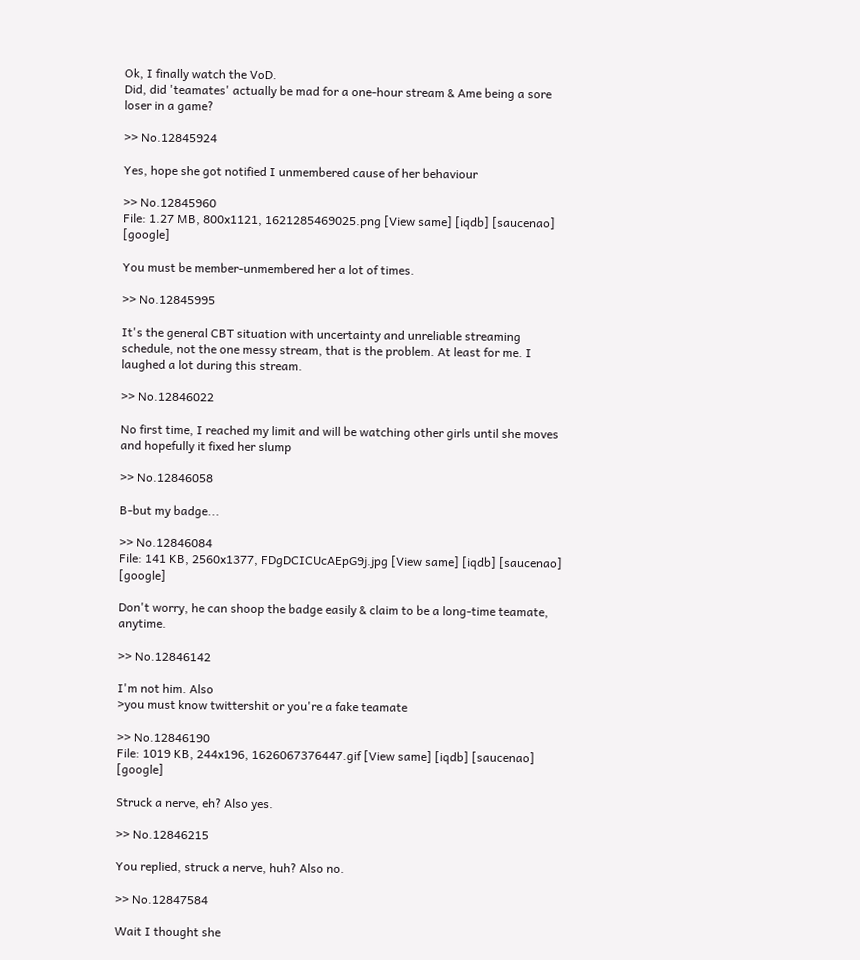Ok, I finally watch the VoD.
Did, did 'teamates' actually be mad for a one-hour stream & Ame being a sore loser in a game?

>> No.12845924

Yes, hope she got notified I unmembered cause of her behaviour

>> No.12845960
File: 1.27 MB, 800x1121, 1621285469025.png [View same] [iqdb] [saucenao] [google]

You must be member-unmembered her a lot of times.

>> No.12845995

It's the general CBT situation with uncertainty and unreliable streaming schedule, not the one messy stream, that is the problem. At least for me. I laughed a lot during this stream.

>> No.12846022

No first time, I reached my limit and will be watching other girls until she moves and hopefully it fixed her slump

>> No.12846058

B-but my badge...

>> No.12846084
File: 141 KB, 2560x1377, FDgDCICUcAEpG9j.jpg [View same] [iqdb] [saucenao] [google]

Don't worry, he can shoop the badge easily & claim to be a long-time teamate, anytime.

>> No.12846142

I'm not him. Also
>you must know twittershit or you're a fake teamate

>> No.12846190
File: 1019 KB, 244x196, 1626067376447.gif [View same] [iqdb] [saucenao] [google]

Struck a nerve, eh? Also yes.

>> No.12846215

You replied, struck a nerve, huh? Also no.

>> No.12847584

Wait I thought she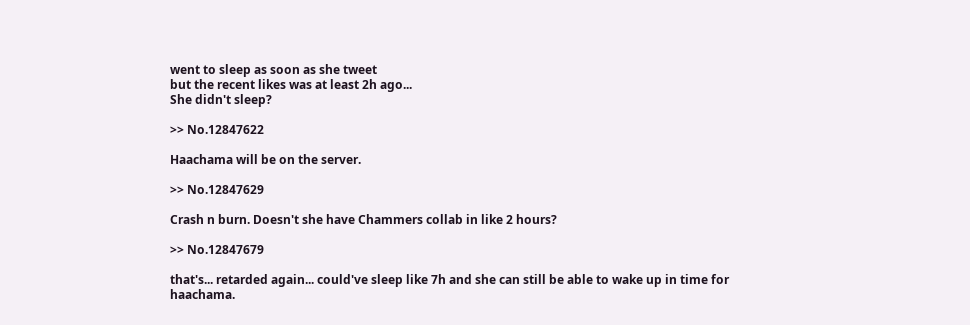went to sleep as soon as she tweet
but the recent likes was at least 2h ago...
She didn't sleep?

>> No.12847622

Haachama will be on the server.

>> No.12847629

Crash n burn. Doesn't she have Chammers collab in like 2 hours?

>> No.12847679

that's... retarded again... could've sleep like 7h and she can still be able to wake up in time for haachama.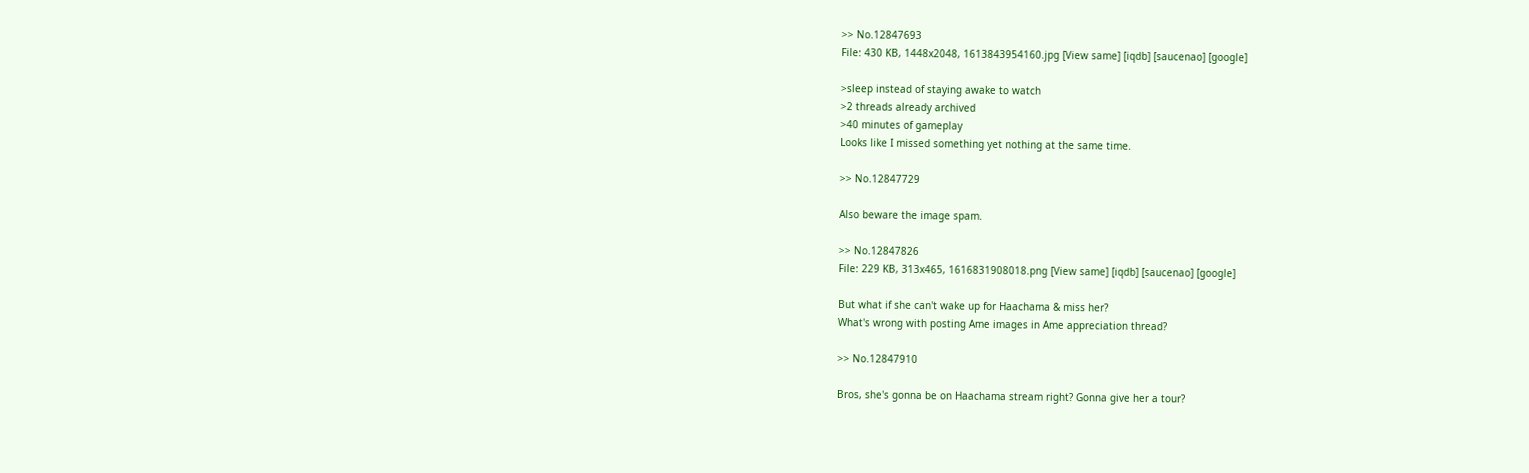>> No.12847693
File: 430 KB, 1448x2048, 1613843954160.jpg [View same] [iqdb] [saucenao] [google]

>sleep instead of staying awake to watch
>2 threads already archived
>40 minutes of gameplay
Looks like I missed something yet nothing at the same time.

>> No.12847729

Also beware the image spam.

>> No.12847826
File: 229 KB, 313x465, 1616831908018.png [View same] [iqdb] [saucenao] [google]

But what if she can't wake up for Haachama & miss her?
What's wrong with posting Ame images in Ame appreciation thread?

>> No.12847910

Bros, she's gonna be on Haachama stream right? Gonna give her a tour?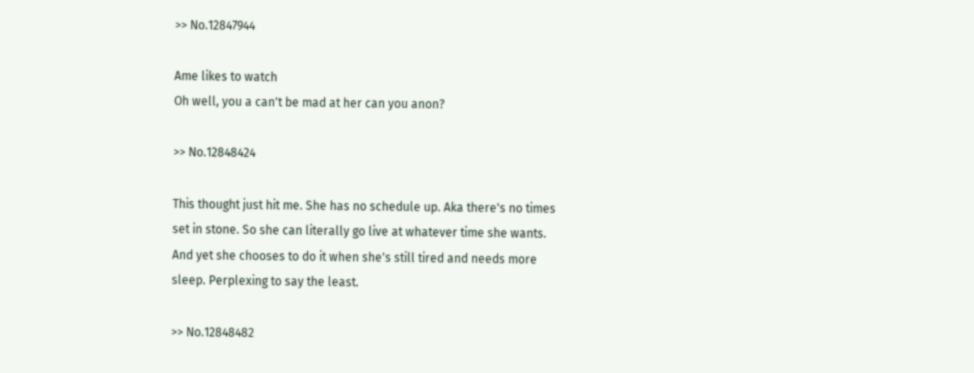>> No.12847944

Ame likes to watch
Oh well, you a can't be mad at her can you anon?

>> No.12848424

This thought just hit me. She has no schedule up. Aka there's no times set in stone. So she can literally go live at whatever time she wants. And yet she chooses to do it when she's still tired and needs more sleep. Perplexing to say the least.

>> No.12848482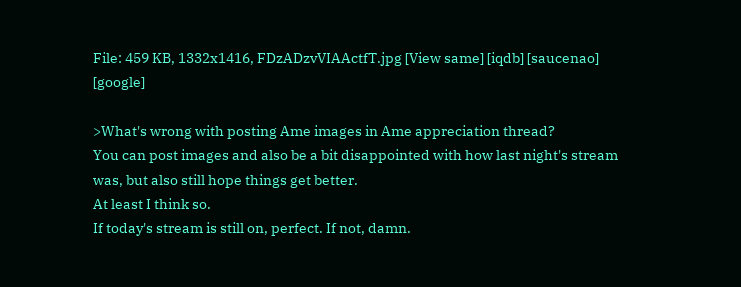File: 459 KB, 1332x1416, FDzADzvVIAActfT.jpg [View same] [iqdb] [saucenao] [google]

>What's wrong with posting Ame images in Ame appreciation thread?
You can post images and also be a bit disappointed with how last night's stream was, but also still hope things get better.
At least I think so.
If today's stream is still on, perfect. If not, damn.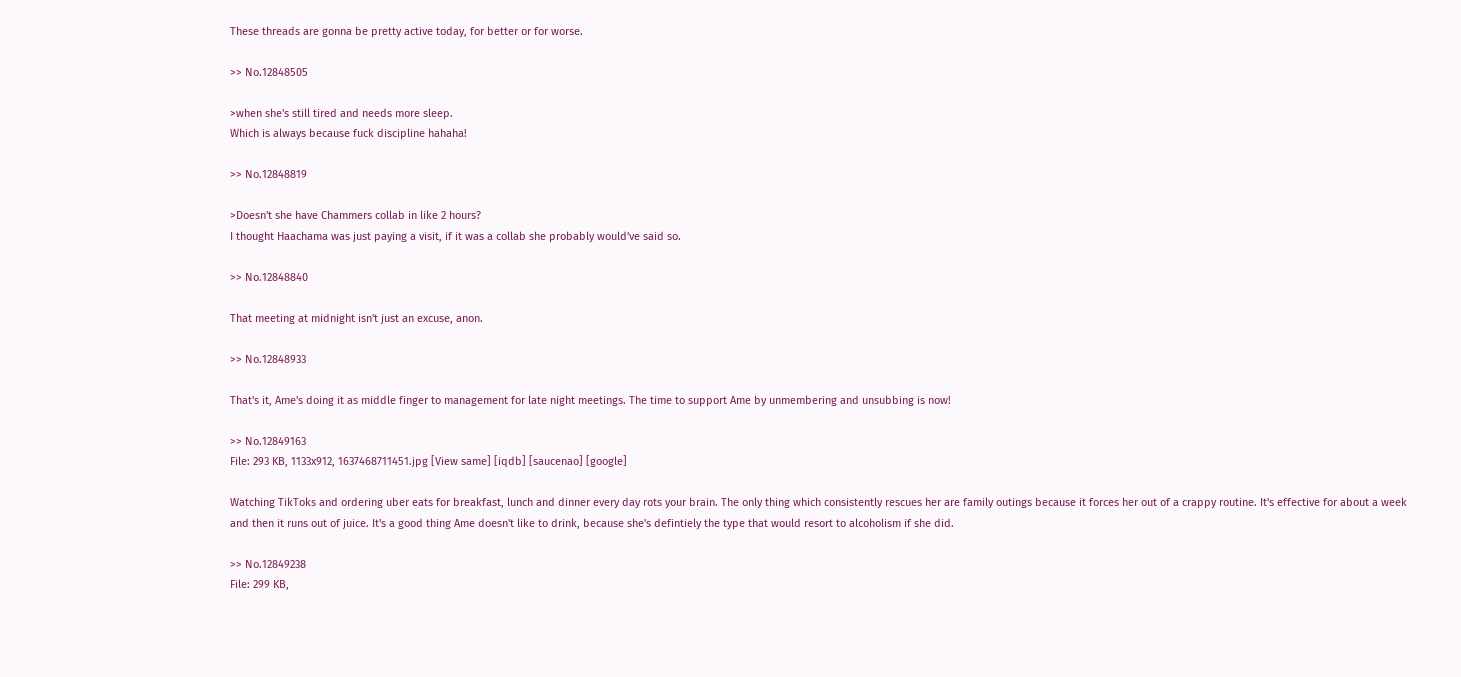These threads are gonna be pretty active today, for better or for worse.

>> No.12848505

>when she's still tired and needs more sleep.
Which is always because fuck discipline hahaha!

>> No.12848819

>Doesn't she have Chammers collab in like 2 hours?
I thought Haachama was just paying a visit, if it was a collab she probably would've said so.

>> No.12848840

That meeting at midnight isn't just an excuse, anon.

>> No.12848933

That's it, Ame's doing it as middle finger to management for late night meetings. The time to support Ame by unmembering and unsubbing is now!

>> No.12849163
File: 293 KB, 1133x912, 1637468711451.jpg [View same] [iqdb] [saucenao] [google]

Watching TikToks and ordering uber eats for breakfast, lunch and dinner every day rots your brain. The only thing which consistently rescues her are family outings because it forces her out of a crappy routine. It's effective for about a week and then it runs out of juice. It's a good thing Ame doesn't like to drink, because she's defintiely the type that would resort to alcoholism if she did.

>> No.12849238
File: 299 KB,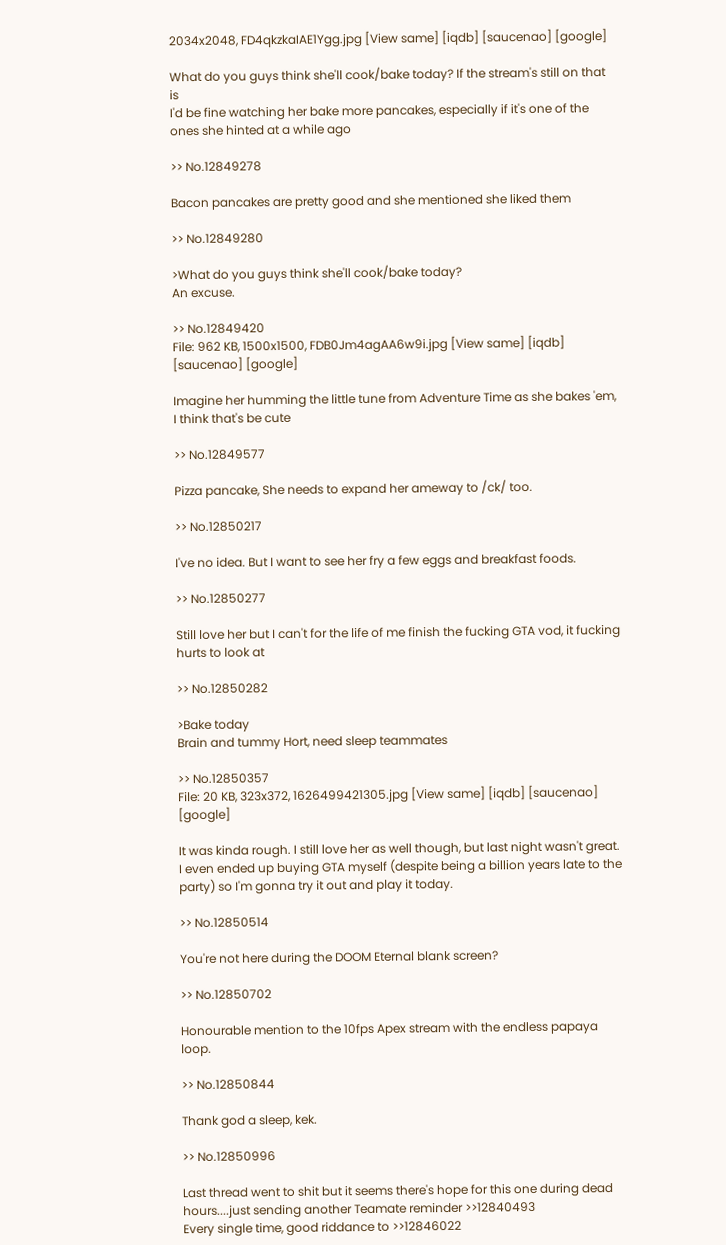2034x2048, FD4qkzkaIAE1Ygg.jpg [View same] [iqdb] [saucenao] [google]

What do you guys think she'll cook/bake today? If the stream's still on that is
I'd be fine watching her bake more pancakes, especially if it's one of the ones she hinted at a while ago

>> No.12849278

Bacon pancakes are pretty good and she mentioned she liked them

>> No.12849280

>What do you guys think she'll cook/bake today?
An excuse.

>> No.12849420
File: 962 KB, 1500x1500, FDB0Jm4agAA6w9i.jpg [View same] [iqdb] [saucenao] [google]

Imagine her humming the little tune from Adventure Time as she bakes 'em, I think that's be cute

>> No.12849577

Pizza pancake, She needs to expand her ameway to /ck/ too.

>> No.12850217

I've no idea. But I want to see her fry a few eggs and breakfast foods.

>> No.12850277

Still love her but I can't for the life of me finish the fucking GTA vod, it fucking hurts to look at

>> No.12850282

>Bake today
Brain and tummy Hort, need sleep teammates

>> No.12850357
File: 20 KB, 323x372, 1626499421305.jpg [View same] [iqdb] [saucenao] [google]

It was kinda rough. I still love her as well though, but last night wasn't great.
I even ended up buying GTA myself (despite being a billion years late to the party) so I'm gonna try it out and play it today.

>> No.12850514

You're not here during the DOOM Eternal blank screen?

>> No.12850702

Honourable mention to the 10fps Apex stream with the endless papaya loop.

>> No.12850844

Thank god a sleep, kek.

>> No.12850996

Last thread went to shit but it seems there's hope for this one during dead hours....just sending another Teamate reminder >>12840493
Every single time, good riddance to >>12846022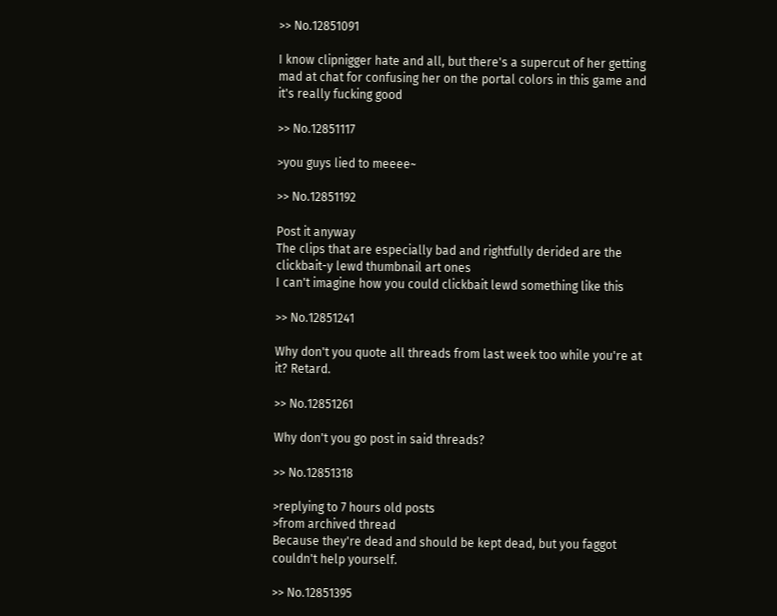>> No.12851091

I know clipnigger hate and all, but there's a supercut of her getting mad at chat for confusing her on the portal colors in this game and it's really fucking good

>> No.12851117

>you guys lied to meeee~

>> No.12851192

Post it anyway
The clips that are especially bad and rightfully derided are the clickbait-y lewd thumbnail art ones
I can't imagine how you could clickbait lewd something like this

>> No.12851241

Why don't you quote all threads from last week too while you're at it? Retard.

>> No.12851261

Why don't you go post in said threads?

>> No.12851318

>replying to 7 hours old posts
>from archived thread
Because they're dead and should be kept dead, but you faggot couldn't help yourself.

>> No.12851395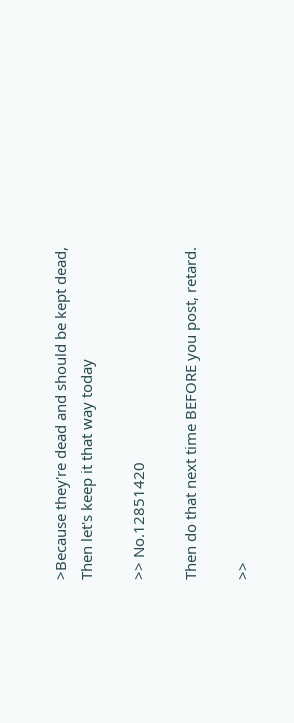>Because they're dead and should be kept dead,
Then let's keep it that way today

>> No.12851420

Then do that next time BEFORE you post, retard.

>>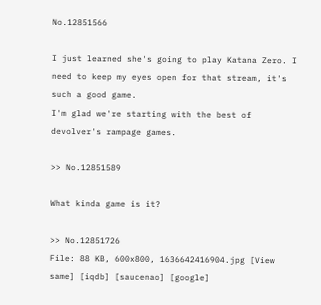No.12851566

I just learned she's going to play Katana Zero. I need to keep my eyes open for that stream, it's such a good game.
I'm glad we're starting with the best of devolver's rampage games.

>> No.12851589

What kinda game is it?

>> No.12851726
File: 88 KB, 600x800, 1636642416904.jpg [View same] [iqdb] [saucenao] [google]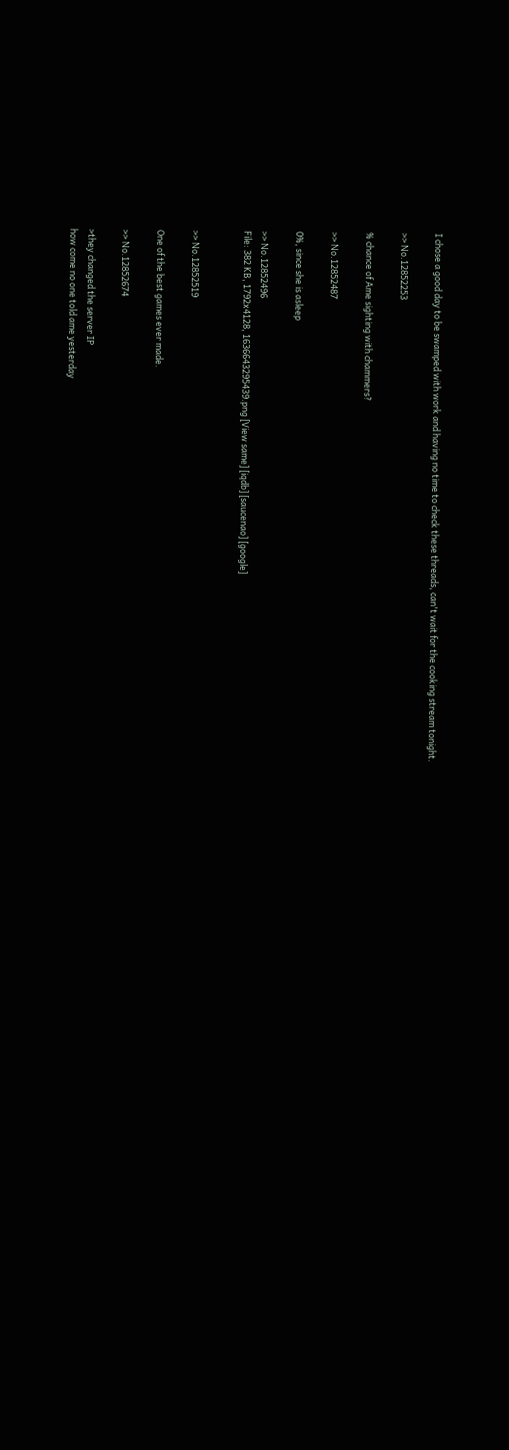I chose a good day to be swamped with work and having no time to check these threads, can't wait for the cooking stream tonight.

>> No.12852253

% chance of Ame sighting with chammers?

>> No.12852487

0%, since she is asleep

>> No.12852496
File: 382 KB, 1792x4128, 1636643295439.png [View same] [iqdb] [saucenao] [google]


>> No.12852519

One of the best games ever made.

>> No.12852674

>they changed the server IP
how come no one told ame yesterday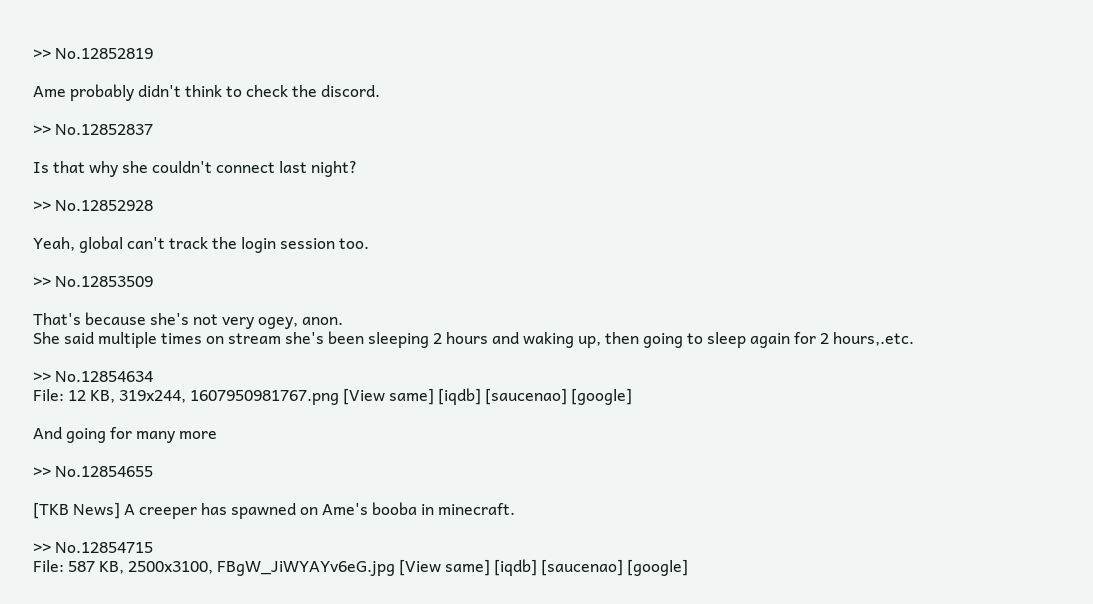>> No.12852819

Ame probably didn't think to check the discord.

>> No.12852837

Is that why she couldn't connect last night?

>> No.12852928

Yeah, global can't track the login session too.

>> No.12853509

That's because she's not very ogey, anon.
She said multiple times on stream she's been sleeping 2 hours and waking up, then going to sleep again for 2 hours,.etc.

>> No.12854634
File: 12 KB, 319x244, 1607950981767.png [View same] [iqdb] [saucenao] [google]

And going for many more

>> No.12854655

[TKB News] A creeper has spawned on Ame's booba in minecraft.

>> No.12854715
File: 587 KB, 2500x3100, FBgW_JiWYAYv6eG.jpg [View same] [iqdb] [saucenao] [google]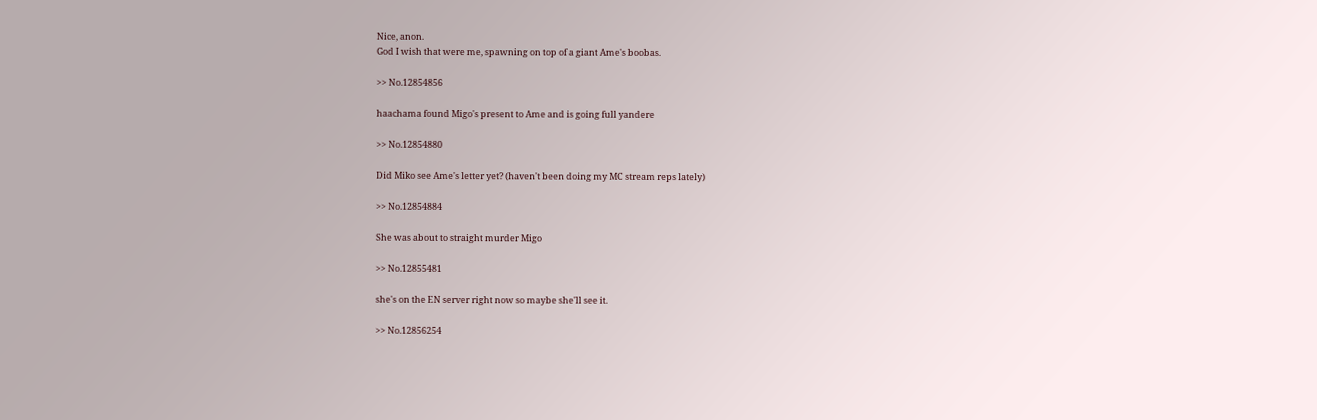Nice, anon.
God I wish that were me, spawning on top of a giant Ame's boobas.

>> No.12854856

haachama found Migo's present to Ame and is going full yandere

>> No.12854880

Did Miko see Ame's letter yet? (haven't been doing my MC stream reps lately)

>> No.12854884

She was about to straight murder Migo

>> No.12855481

she's on the EN server right now so maybe she'll see it.

>> No.12856254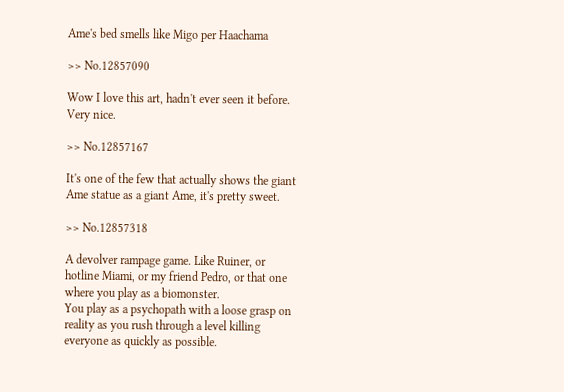Ame's bed smells like Migo per Haachama

>> No.12857090

Wow I love this art, hadn't ever seen it before. Very nice.

>> No.12857167

It's one of the few that actually shows the giant Ame statue as a giant Ame, it's pretty sweet.

>> No.12857318

A devolver rampage game. Like Ruiner, or hotline Miami, or my friend Pedro, or that one where you play as a biomonster.
You play as a psychopath with a loose grasp on reality as you rush through a level killing everyone as quickly as possible.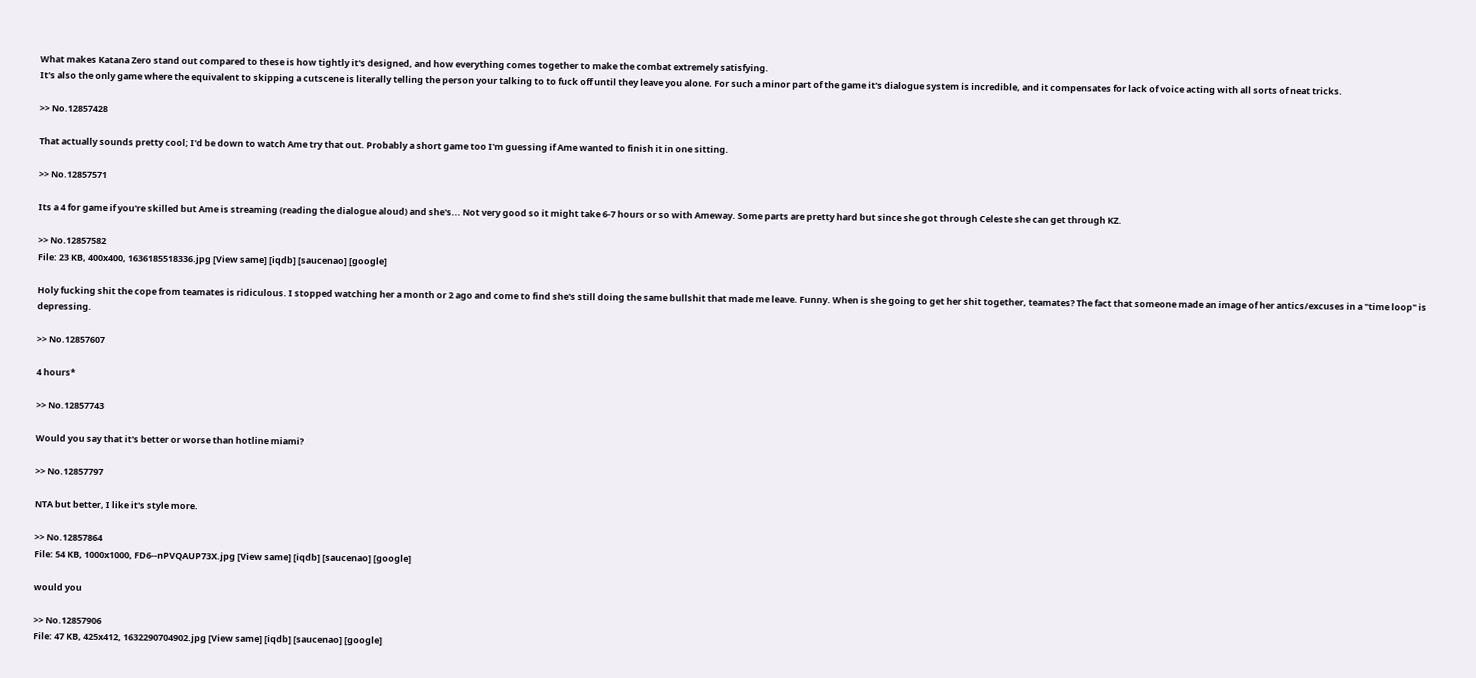What makes Katana Zero stand out compared to these is how tightly it's designed, and how everything comes together to make the combat extremely satisfying.
It's also the only game where the equivalent to skipping a cutscene is literally telling the person your talking to to fuck off until they leave you alone. For such a minor part of the game it's dialogue system is incredible, and it compensates for lack of voice acting with all sorts of neat tricks.

>> No.12857428

That actually sounds pretty cool; I'd be down to watch Ame try that out. Probably a short game too I'm guessing if Ame wanted to finish it in one sitting.

>> No.12857571

Its a 4 for game if you're skilled but Ame is streaming (reading the dialogue aloud) and she's... Not very good so it might take 6-7 hours or so with Ameway. Some parts are pretty hard but since she got through Celeste she can get through KZ.

>> No.12857582
File: 23 KB, 400x400, 1636185518336.jpg [View same] [iqdb] [saucenao] [google]

Holy fucking shit the cope from teamates is ridiculous. I stopped watching her a month or 2 ago and come to find she's still doing the same bullshit that made me leave. Funny. When is she going to get her shit together, teamates? The fact that someone made an image of her antics/excuses in a "time loop" is depressing.

>> No.12857607

4 hours*

>> No.12857743

Would you say that it's better or worse than hotline miami?

>> No.12857797

NTA but better, I like it's style more.

>> No.12857864
File: 54 KB, 1000x1000, FD6--nPVQAUP73X.jpg [View same] [iqdb] [saucenao] [google]

would you

>> No.12857906
File: 47 KB, 425x412, 1632290704902.jpg [View same] [iqdb] [saucenao] [google]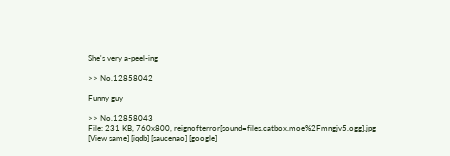She's very a-peel-ing

>> No.12858042

Funny guy

>> No.12858043
File: 231 KB, 760x800, reignofterror[sound=files.catbox.moe%2Fmngjv5.ogg].jpg [View same] [iqdb] [saucenao] [google]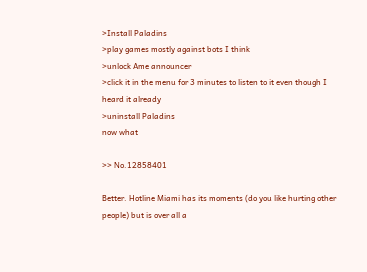>Install Paladins
>play games mostly against bots I think
>unlock Ame announcer
>click it in the menu for 3 minutes to listen to it even though I heard it already
>uninstall Paladins
now what

>> No.12858401

Better. Hotline Miami has its moments (do you like hurting other people) but is over all a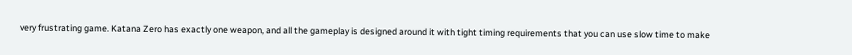very frustrating game. Katana Zero has exactly one weapon, and all the gameplay is designed around it with tight timing requirements that you can use slow time to make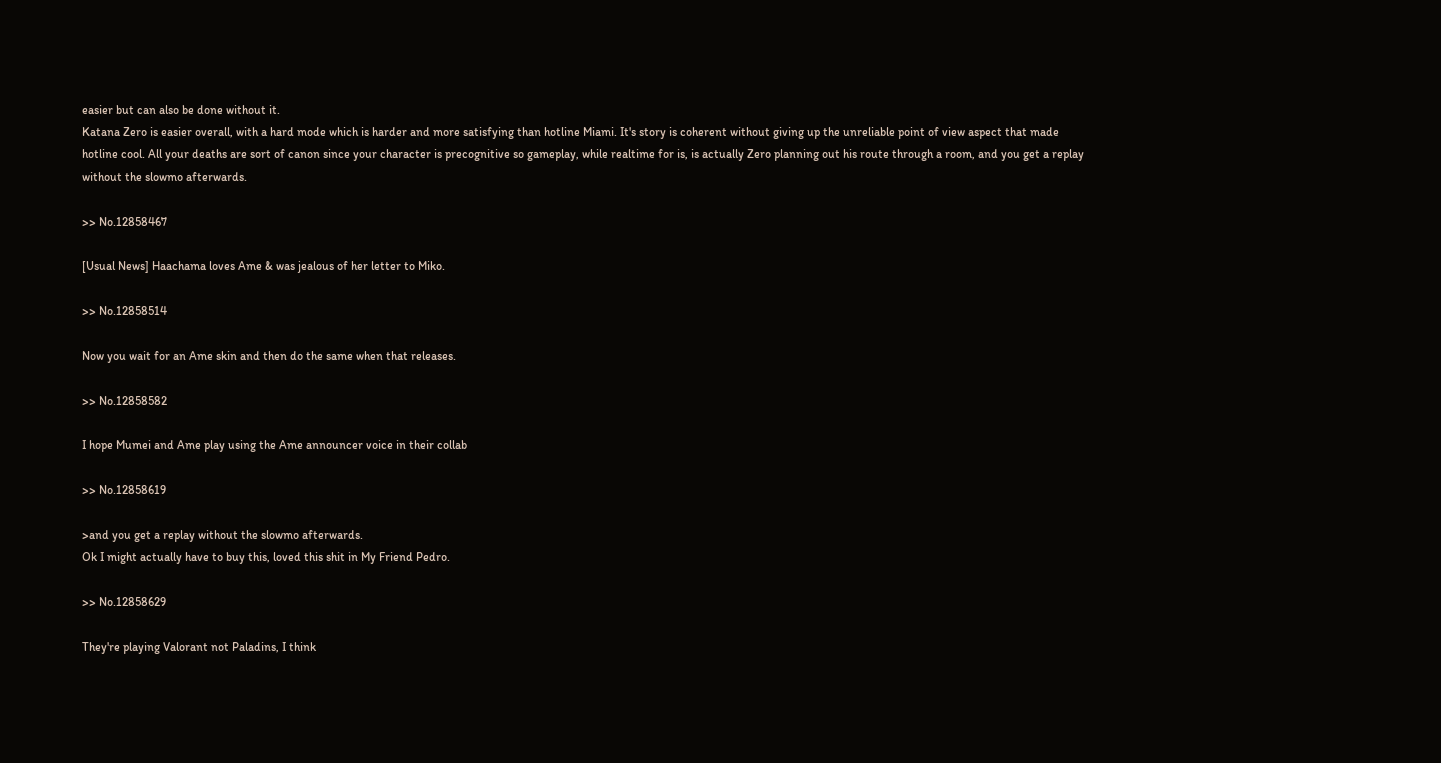easier but can also be done without it.
Katana Zero is easier overall, with a hard mode which is harder and more satisfying than hotline Miami. It's story is coherent without giving up the unreliable point of view aspect that made hotline cool. All your deaths are sort of canon since your character is precognitive so gameplay, while realtime for is, is actually Zero planning out his route through a room, and you get a replay without the slowmo afterwards.

>> No.12858467

[Usual News] Haachama loves Ame & was jealous of her letter to Miko.

>> No.12858514

Now you wait for an Ame skin and then do the same when that releases.

>> No.12858582

I hope Mumei and Ame play using the Ame announcer voice in their collab

>> No.12858619

>and you get a replay without the slowmo afterwards.
Ok I might actually have to buy this, loved this shit in My Friend Pedro.

>> No.12858629

They're playing Valorant not Paladins, I think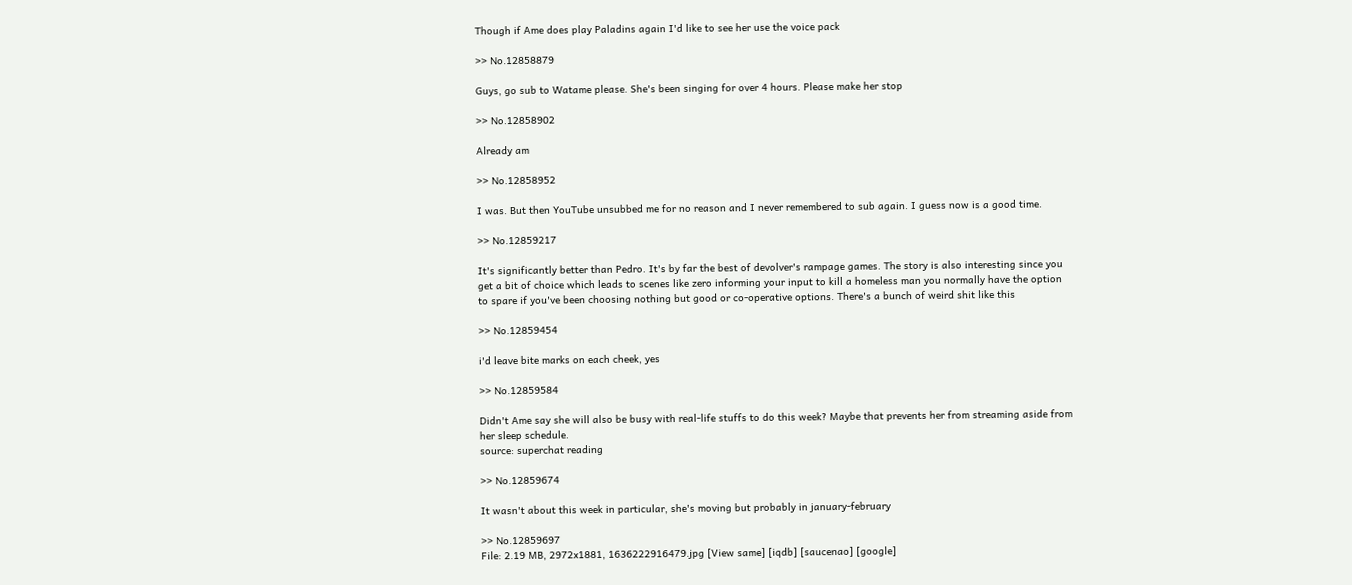Though if Ame does play Paladins again I'd like to see her use the voice pack

>> No.12858879

Guys, go sub to Watame please. She's been singing for over 4 hours. Please make her stop

>> No.12858902

Already am

>> No.12858952

I was. But then YouTube unsubbed me for no reason and I never remembered to sub again. I guess now is a good time.

>> No.12859217

It's significantly better than Pedro. It's by far the best of devolver's rampage games. The story is also interesting since you get a bit of choice which leads to scenes like zero informing your input to kill a homeless man you normally have the option to spare if you've been choosing nothing but good or co-operative options. There's a bunch of weird shit like this

>> No.12859454

i'd leave bite marks on each cheek, yes

>> No.12859584

Didn't Ame say she will also be busy with real-life stuffs to do this week? Maybe that prevents her from streaming aside from her sleep schedule.
source: superchat reading

>> No.12859674

It wasn't about this week in particular, she's moving but probably in january-february

>> No.12859697
File: 2.19 MB, 2972x1881, 1636222916479.jpg [View same] [iqdb] [saucenao] [google]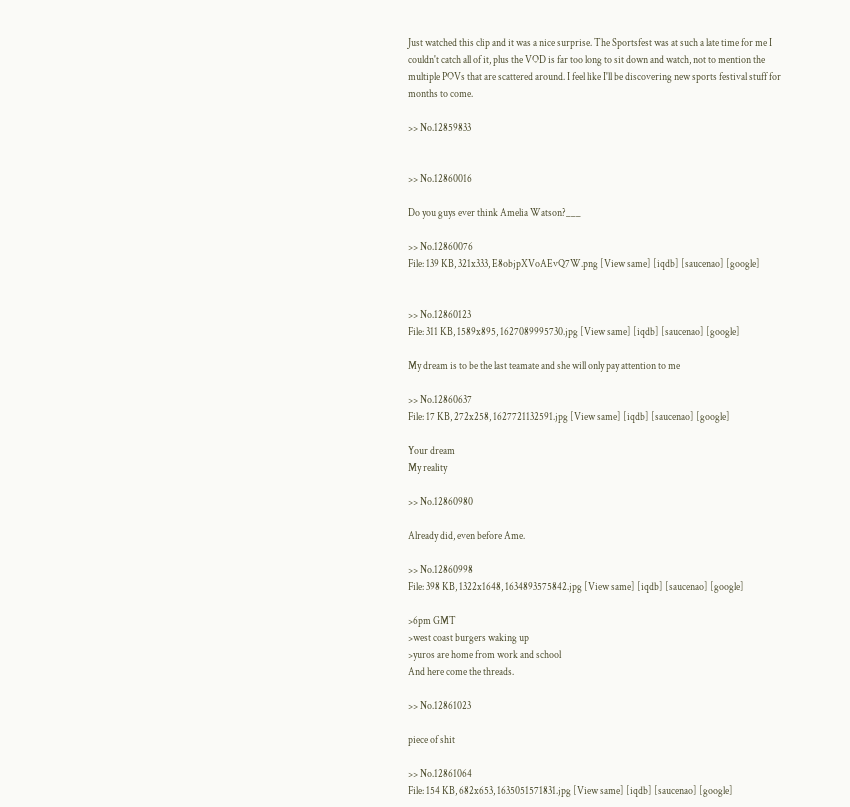Just watched this clip and it was a nice surprise. The Sportsfest was at such a late time for me I couldn't catch all of it, plus the VOD is far too long to sit down and watch, not to mention the multiple POVs that are scattered around. I feel like I'll be discovering new sports festival stuff for months to come.

>> No.12859833


>> No.12860016

Do you guys ever think Amelia Watson?___

>> No.12860076
File: 139 KB, 321x333, E8objpXVoAEvQ7W.png [View same] [iqdb] [saucenao] [google]


>> No.12860123
File: 311 KB, 1589x895, 1627089995730.jpg [View same] [iqdb] [saucenao] [google]

My dream is to be the last teamate and she will only pay attention to me

>> No.12860637
File: 17 KB, 272x258, 1627721132591.jpg [View same] [iqdb] [saucenao] [google]

Your dream
My reality

>> No.12860980

Already did, even before Ame.

>> No.12860998
File: 398 KB, 1322x1648, 1634893575842.jpg [View same] [iqdb] [saucenao] [google]

>6pm GMT
>west coast burgers waking up
>yuros are home from work and school
And here come the threads.

>> No.12861023

piece of shit

>> No.12861064
File: 154 KB, 682x653, 1635051571831.jpg [View same] [iqdb] [saucenao] [google]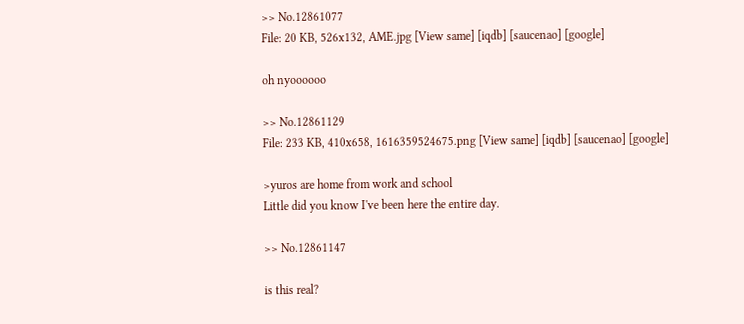>> No.12861077
File: 20 KB, 526x132, AME.jpg [View same] [iqdb] [saucenao] [google]

oh nyoooooo

>> No.12861129
File: 233 KB, 410x658, 1616359524675.png [View same] [iqdb] [saucenao] [google]

>yuros are home from work and school
Little did you know I've been here the entire day.

>> No.12861147

is this real?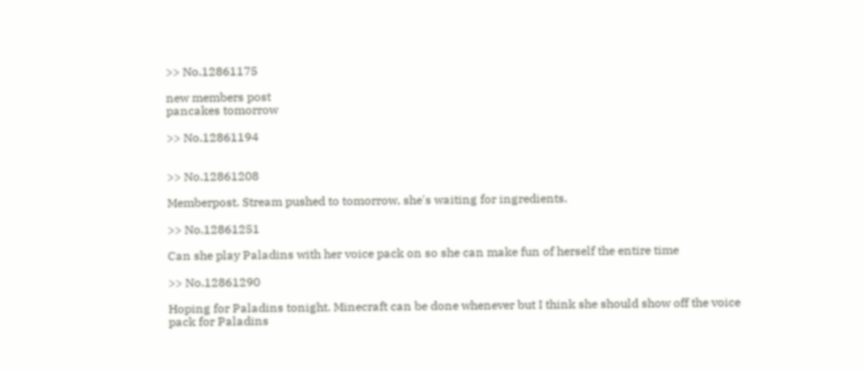>> No.12861175

new members post
pancakes tomorrow

>> No.12861194


>> No.12861208

Memberpost. Stream pushed to tomorrow, she's waiting for ingredients.

>> No.12861251

Can she play Paladins with her voice pack on so she can make fun of herself the entire time

>> No.12861290

Hoping for Paladins tonight. Minecraft can be done whenever but I think she should show off the voice pack for Paladins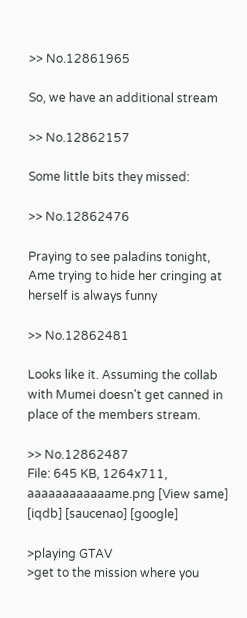>> No.12861965

So, we have an additional stream

>> No.12862157

Some little bits they missed:

>> No.12862476

Praying to see paladins tonight, Ame trying to hide her cringing at herself is always funny

>> No.12862481

Looks like it. Assuming the collab with Mumei doesn't get canned in place of the members stream.

>> No.12862487
File: 645 KB, 1264x711, aaaaaaaaaaaame.png [View same] [iqdb] [saucenao] [google]

>playing GTAV
>get to the mission where you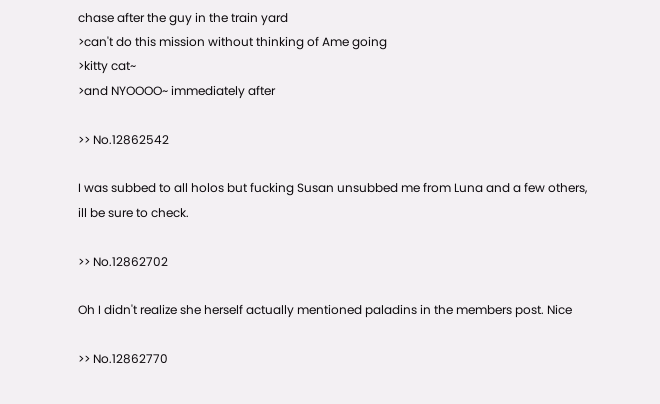chase after the guy in the train yard
>can't do this mission without thinking of Ame going
>kitty cat~
>and NYOOOO~ immediately after

>> No.12862542

I was subbed to all holos but fucking Susan unsubbed me from Luna and a few others, ill be sure to check.

>> No.12862702

Oh I didn't realize she herself actually mentioned paladins in the members post. Nice

>> No.12862770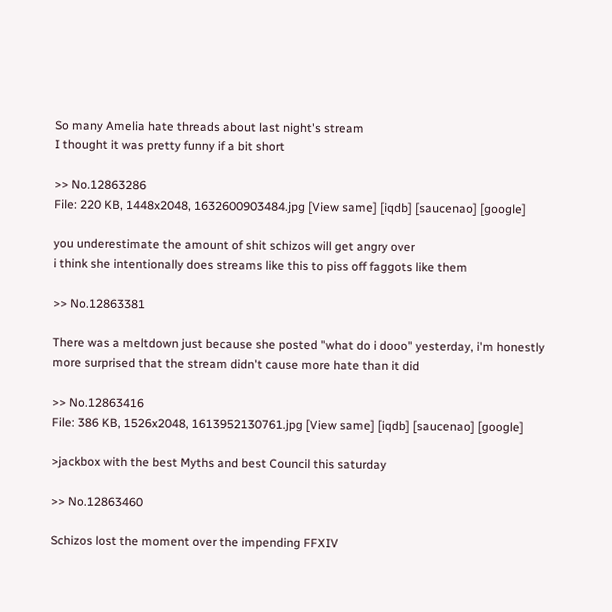So many Amelia hate threads about last night's stream
I thought it was pretty funny if a bit short

>> No.12863286
File: 220 KB, 1448x2048, 1632600903484.jpg [View same] [iqdb] [saucenao] [google]

you underestimate the amount of shit schizos will get angry over
i think she intentionally does streams like this to piss off faggots like them

>> No.12863381

There was a meltdown just because she posted "what do i dooo" yesterday, i'm honestly more surprised that the stream didn't cause more hate than it did

>> No.12863416
File: 386 KB, 1526x2048, 1613952130761.jpg [View same] [iqdb] [saucenao] [google]

>jackbox with the best Myths and best Council this saturday

>> No.12863460

Schizos lost the moment over the impending FFXIV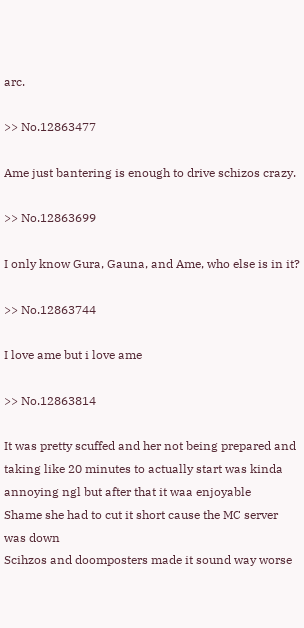arc.

>> No.12863477

Ame just bantering is enough to drive schizos crazy.

>> No.12863699

I only know Gura, Gauna, and Ame, who else is in it?

>> No.12863744

I love ame but i love ame

>> No.12863814

It was pretty scuffed and her not being prepared and taking like 20 minutes to actually start was kinda annoying ngl but after that it waa enjoyable
Shame she had to cut it short cause the MC server was down
Scihzos and doomposters made it sound way worse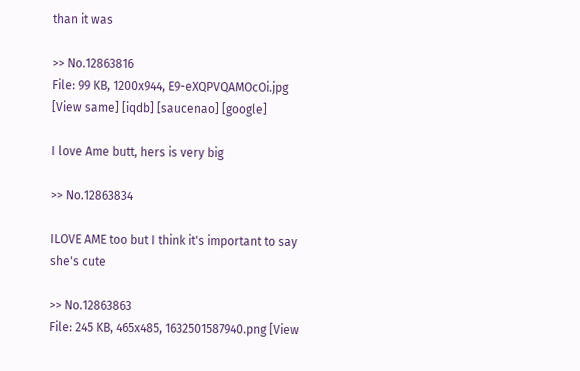than it was

>> No.12863816
File: 99 KB, 1200x944, E9-eXQPVQAMOcOi.jpg [View same] [iqdb] [saucenao] [google]

I love Ame butt, hers is very big

>> No.12863834

ILOVE AME too but I think it's important to say she's cute

>> No.12863863
File: 245 KB, 465x485, 1632501587940.png [View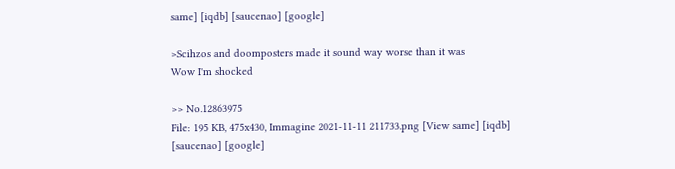same] [iqdb] [saucenao] [google]

>Scihzos and doomposters made it sound way worse than it was
Wow I'm shocked

>> No.12863975
File: 195 KB, 475x430, Immagine 2021-11-11 211733.png [View same] [iqdb] [saucenao] [google]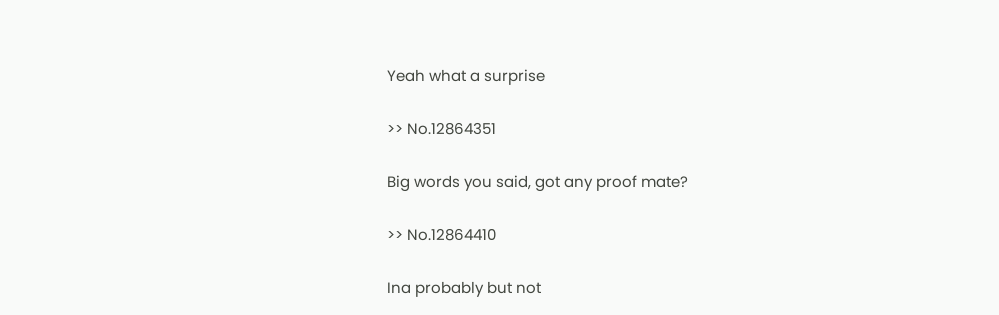Yeah what a surprise

>> No.12864351

Big words you said, got any proof mate?

>> No.12864410

Ina probably but not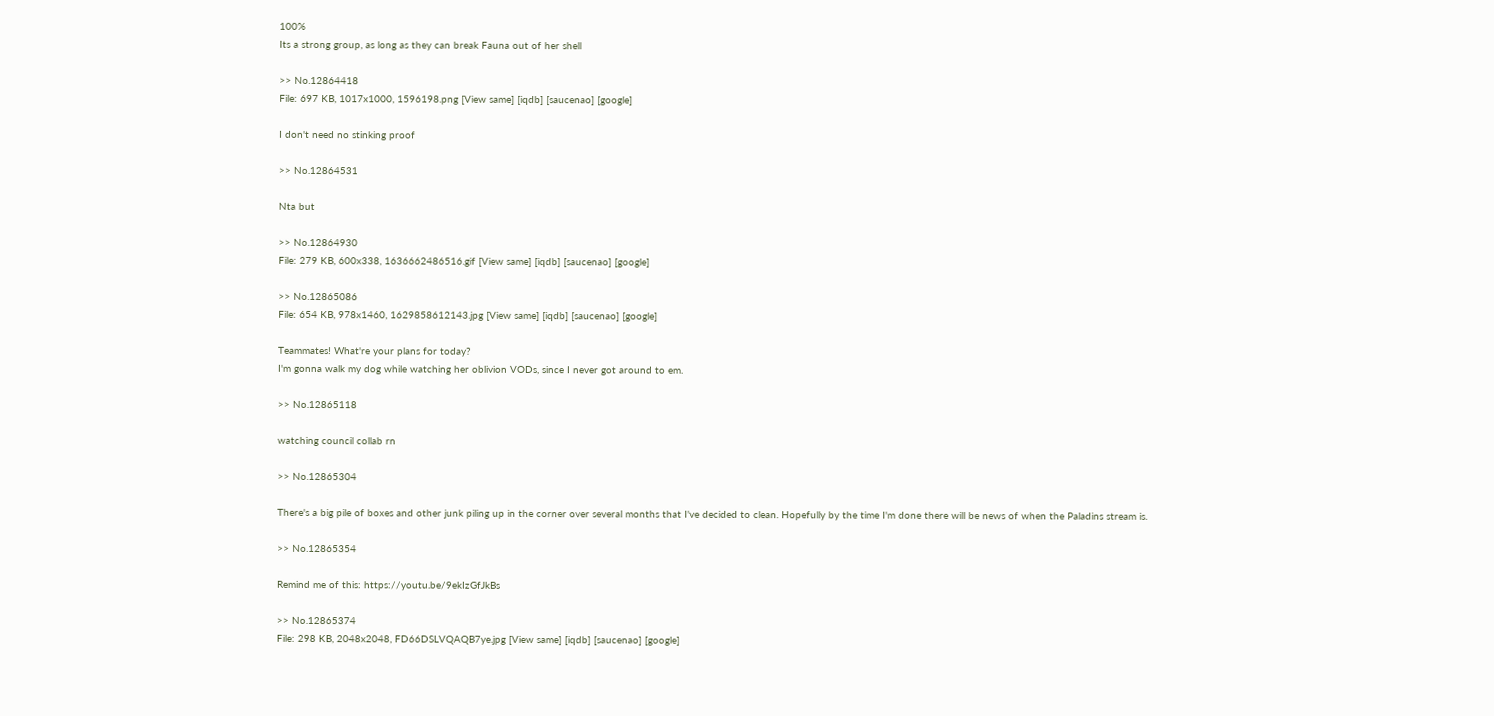100%
Its a strong group, as long as they can break Fauna out of her shell

>> No.12864418
File: 697 KB, 1017x1000, 1596198.png [View same] [iqdb] [saucenao] [google]

I don't need no stinking proof

>> No.12864531

Nta but

>> No.12864930
File: 279 KB, 600x338, 1636662486516.gif [View same] [iqdb] [saucenao] [google]

>> No.12865086
File: 654 KB, 978x1460, 1629858612143.jpg [View same] [iqdb] [saucenao] [google]

Teammates! What're your plans for today?
I'm gonna walk my dog while watching her oblivion VODs, since I never got around to em.

>> No.12865118

watching council collab rn

>> No.12865304

There's a big pile of boxes and other junk piling up in the corner over several months that I've decided to clean. Hopefully by the time I'm done there will be news of when the Paladins stream is.

>> No.12865354

Remind me of this: https://youtu.be/9ekIzGfJkBs

>> No.12865374
File: 298 KB, 2048x2048, FD66DSLVQAQB7ye.jpg [View same] [iqdb] [saucenao] [google]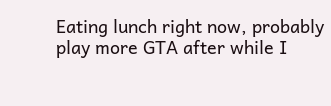Eating lunch right now, probably play more GTA after while I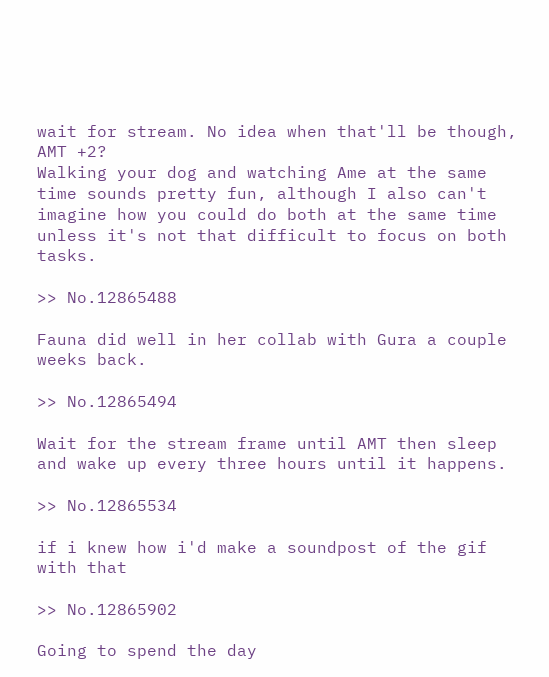wait for stream. No idea when that'll be though, AMT +2?
Walking your dog and watching Ame at the same time sounds pretty fun, although I also can't imagine how you could do both at the same time unless it's not that difficult to focus on both tasks.

>> No.12865488

Fauna did well in her collab with Gura a couple weeks back.

>> No.12865494

Wait for the stream frame until AMT then sleep and wake up every three hours until it happens.

>> No.12865534

if i knew how i'd make a soundpost of the gif with that

>> No.12865902

Going to spend the day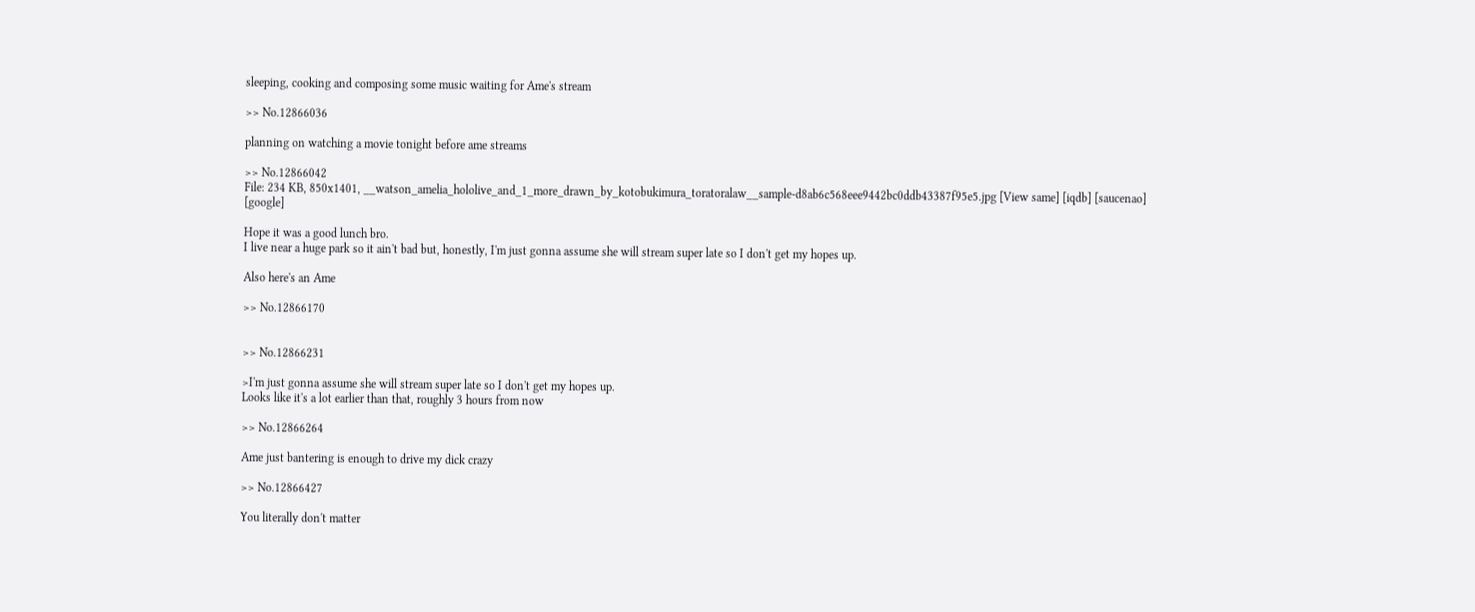sleeping, cooking and composing some music waiting for Ame's stream

>> No.12866036

planning on watching a movie tonight before ame streams

>> No.12866042
File: 234 KB, 850x1401, __watson_amelia_hololive_and_1_more_drawn_by_kotobukimura_toratoralaw__sample-d8ab6c568eee9442bc0ddb43387f95e5.jpg [View same] [iqdb] [saucenao] [google]

Hope it was a good lunch bro.
I live near a huge park so it ain't bad but, honestly, I'm just gonna assume she will stream super late so I don't get my hopes up.

Also here's an Ame

>> No.12866170


>> No.12866231

>I'm just gonna assume she will stream super late so I don't get my hopes up.
Looks like it's a lot earlier than that, roughly 3 hours from now

>> No.12866264

Ame just bantering is enough to drive my dick crazy

>> No.12866427

You literally don't matter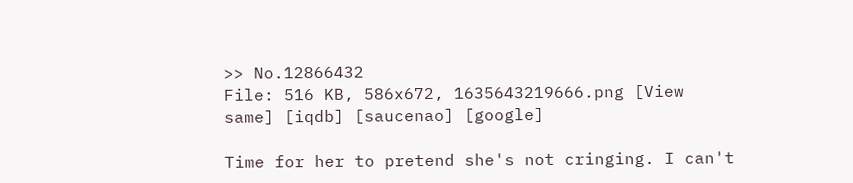>> No.12866432
File: 516 KB, 586x672, 1635643219666.png [View same] [iqdb] [saucenao] [google]

Time for her to pretend she's not cringing. I can't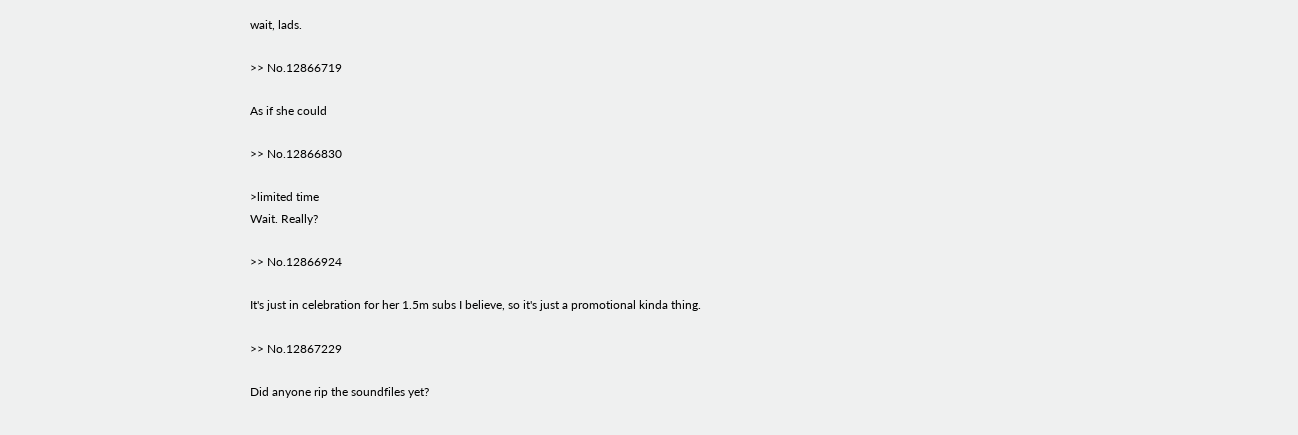wait, lads.

>> No.12866719

As if she could

>> No.12866830

>limited time
Wait. Really?

>> No.12866924

It's just in celebration for her 1.5m subs I believe, so it's just a promotional kinda thing.

>> No.12867229

Did anyone rip the soundfiles yet?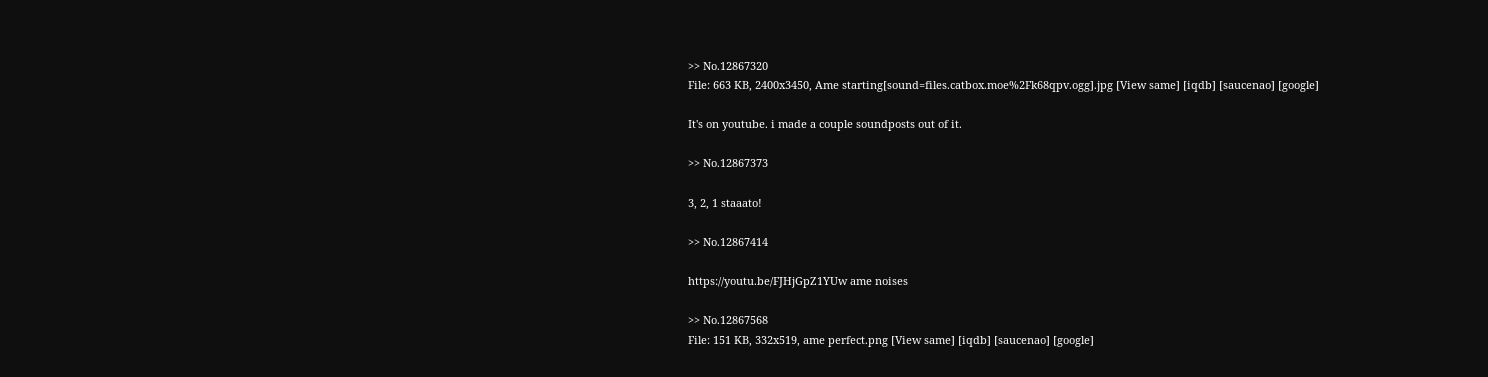>> No.12867320
File: 663 KB, 2400x3450, Ame starting[sound=files.catbox.moe%2Fk68qpv.ogg].jpg [View same] [iqdb] [saucenao] [google]

It's on youtube. i made a couple soundposts out of it.

>> No.12867373

3, 2, 1 staaato!

>> No.12867414

https://youtu.be/FJHjGpZ1YUw ame noises

>> No.12867568
File: 151 KB, 332x519, ame perfect.png [View same] [iqdb] [saucenao] [google]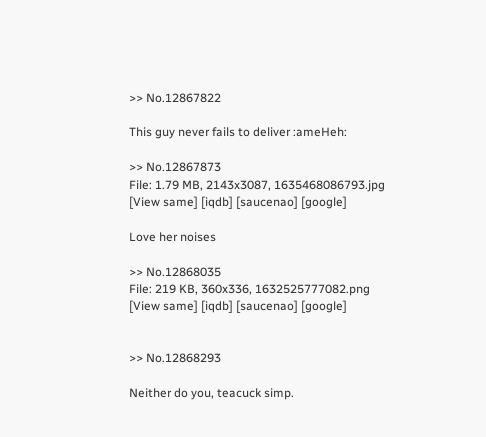>> No.12867822

This guy never fails to deliver :ameHeh:

>> No.12867873
File: 1.79 MB, 2143x3087, 1635468086793.jpg [View same] [iqdb] [saucenao] [google]

Love her noises

>> No.12868035
File: 219 KB, 360x336, 1632525777082.png [View same] [iqdb] [saucenao] [google]


>> No.12868293

Neither do you, teacuck simp.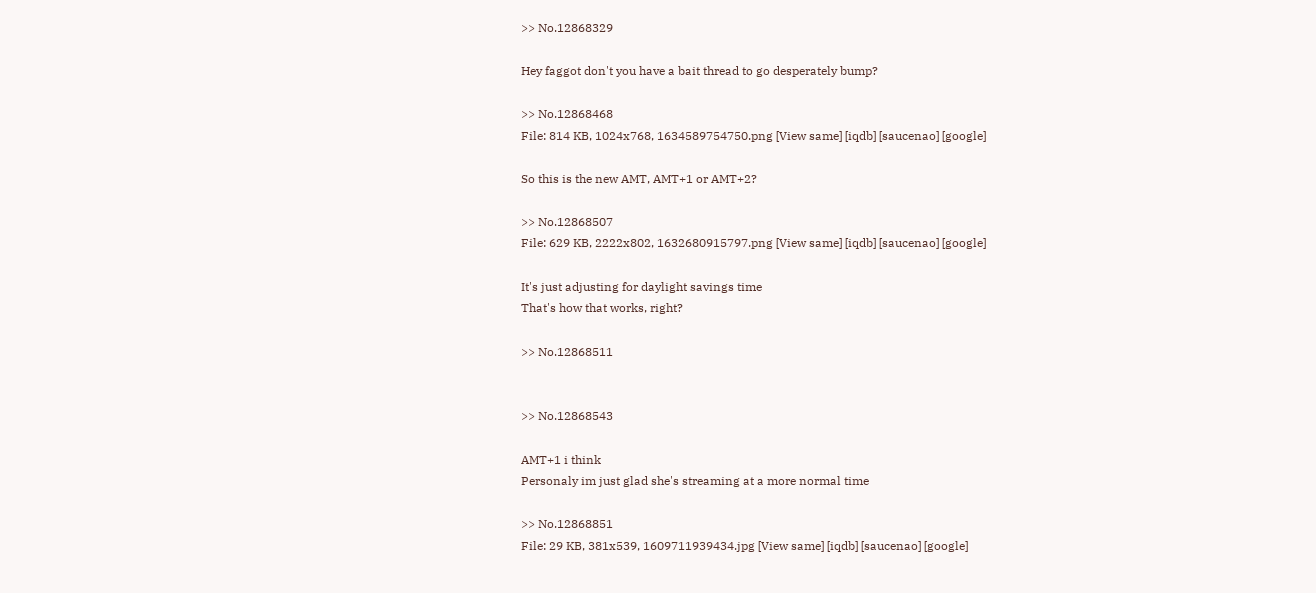>> No.12868329

Hey faggot don't you have a bait thread to go desperately bump?

>> No.12868468
File: 814 KB, 1024x768, 1634589754750.png [View same] [iqdb] [saucenao] [google]

So this is the new AMT, AMT+1 or AMT+2?

>> No.12868507
File: 629 KB, 2222x802, 1632680915797.png [View same] [iqdb] [saucenao] [google]

It's just adjusting for daylight savings time
That's how that works, right?

>> No.12868511


>> No.12868543

AMT+1 i think
Personaly im just glad she's streaming at a more normal time

>> No.12868851
File: 29 KB, 381x539, 1609711939434.jpg [View same] [iqdb] [saucenao] [google]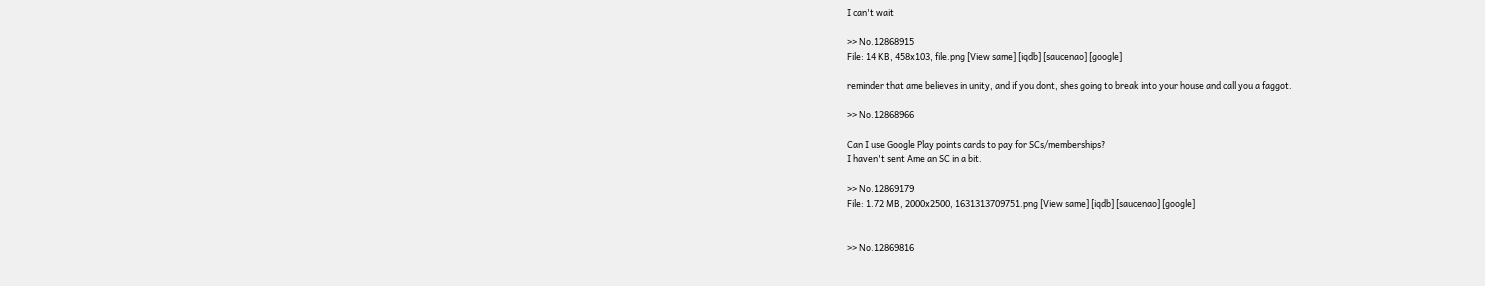I can't wait

>> No.12868915
File: 14 KB, 458x103, file.png [View same] [iqdb] [saucenao] [google]

reminder that ame believes in unity, and if you dont, shes going to break into your house and call you a faggot.

>> No.12868966

Can I use Google Play points cards to pay for SCs/memberships?
I haven't sent Ame an SC in a bit.

>> No.12869179
File: 1.72 MB, 2000x2500, 1631313709751.png [View same] [iqdb] [saucenao] [google]


>> No.12869816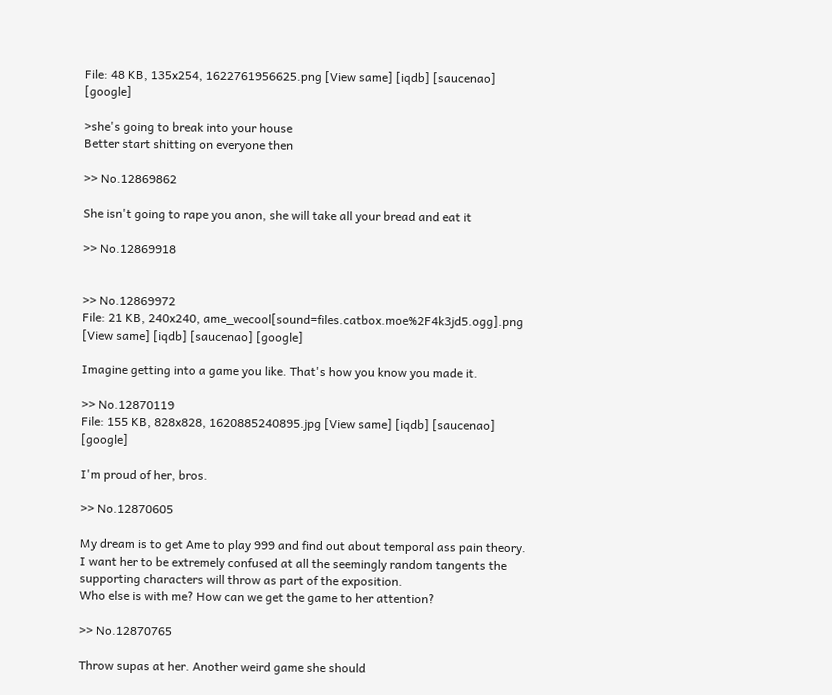File: 48 KB, 135x254, 1622761956625.png [View same] [iqdb] [saucenao] [google]

>she's going to break into your house
Better start shitting on everyone then

>> No.12869862

She isn't going to rape you anon, she will take all your bread and eat it

>> No.12869918


>> No.12869972
File: 21 KB, 240x240, ame_wecool[sound=files.catbox.moe%2F4k3jd5.ogg].png [View same] [iqdb] [saucenao] [google]

Imagine getting into a game you like. That's how you know you made it.

>> No.12870119
File: 155 KB, 828x828, 1620885240895.jpg [View same] [iqdb] [saucenao] [google]

I'm proud of her, bros.

>> No.12870605

My dream is to get Ame to play 999 and find out about temporal ass pain theory. I want her to be extremely confused at all the seemingly random tangents the supporting characters will throw as part of the exposition.
Who else is with me? How can we get the game to her attention?

>> No.12870765

Throw supas at her. Another weird game she should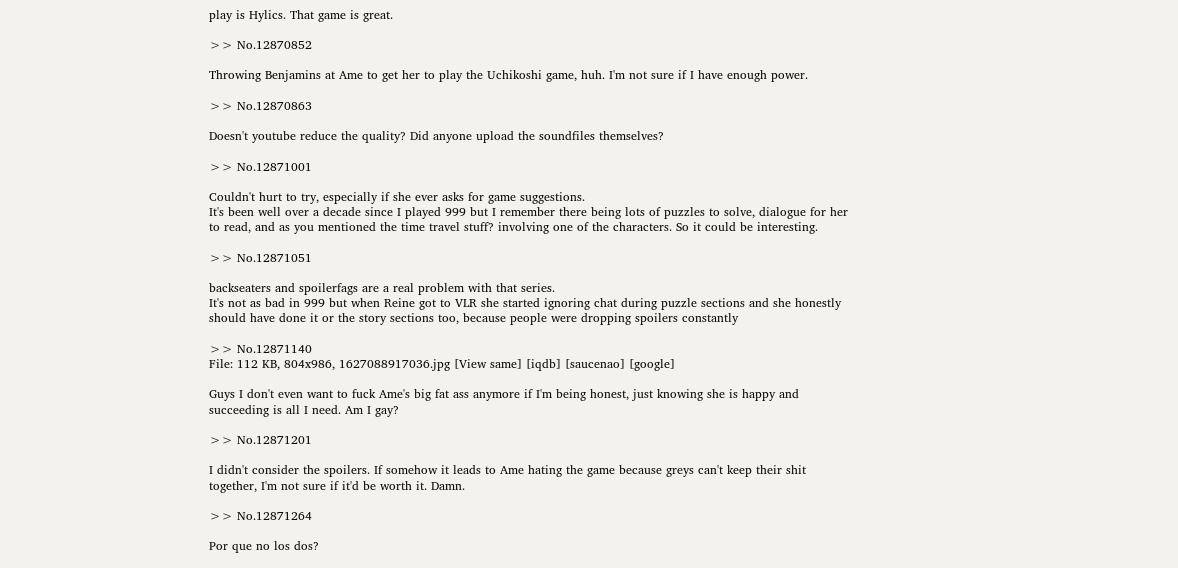play is Hylics. That game is great.

>> No.12870852

Throwing Benjamins at Ame to get her to play the Uchikoshi game, huh. I'm not sure if I have enough power.

>> No.12870863

Doesn't youtube reduce the quality? Did anyone upload the soundfiles themselves?

>> No.12871001

Couldn't hurt to try, especially if she ever asks for game suggestions.
It's been well over a decade since I played 999 but I remember there being lots of puzzles to solve, dialogue for her to read, and as you mentioned the time travel stuff? involving one of the characters. So it could be interesting.

>> No.12871051

backseaters and spoilerfags are a real problem with that series.
It's not as bad in 999 but when Reine got to VLR she started ignoring chat during puzzle sections and she honestly should have done it or the story sections too, because people were dropping spoilers constantly

>> No.12871140
File: 112 KB, 804x986, 1627088917036.jpg [View same] [iqdb] [saucenao] [google]

Guys I don't even want to fuck Ame's big fat ass anymore if I'm being honest, just knowing she is happy and succeeding is all I need. Am I gay?

>> No.12871201

I didn't consider the spoilers. If somehow it leads to Ame hating the game because greys can't keep their shit together, I'm not sure if it'd be worth it. Damn.

>> No.12871264

Por que no los dos?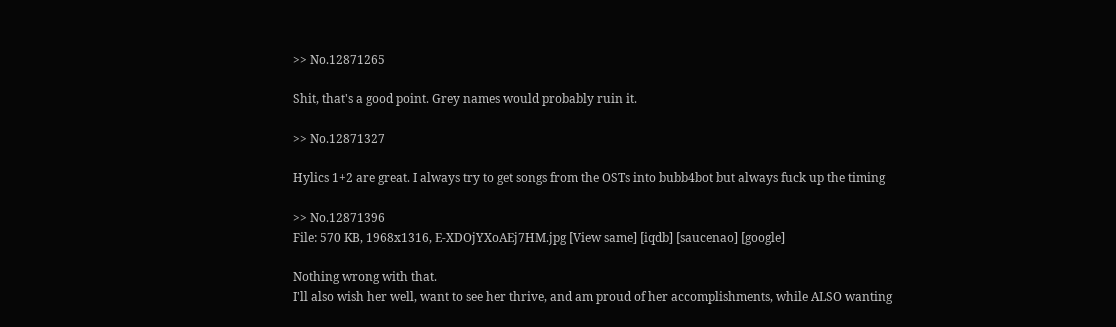>> No.12871265

Shit, that's a good point. Grey names would probably ruin it.

>> No.12871327

Hylics 1+2 are great. I always try to get songs from the OSTs into bubb4bot but always fuck up the timing

>> No.12871396
File: 570 KB, 1968x1316, E-XDOjYXoAEj7HM.jpg [View same] [iqdb] [saucenao] [google]

Nothing wrong with that.
I'll also wish her well, want to see her thrive, and am proud of her accomplishments, while ALSO wanting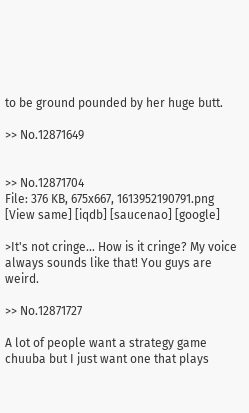to be ground pounded by her huge butt.

>> No.12871649


>> No.12871704
File: 376 KB, 675x667, 1613952190791.png [View same] [iqdb] [saucenao] [google]

>It's not cringe... How is it cringe? My voice always sounds like that! You guys are weird.

>> No.12871727

A lot of people want a strategy game chuuba but I just want one that plays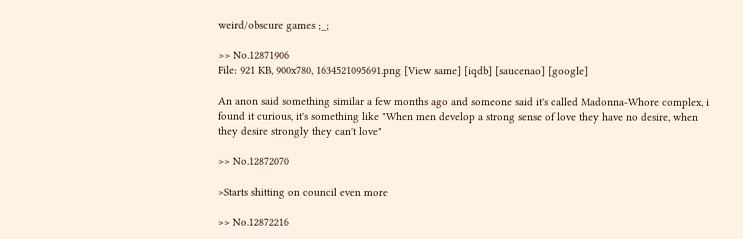weird/obscure games ;_;

>> No.12871906
File: 921 KB, 900x780, 1634521095691.png [View same] [iqdb] [saucenao] [google]

An anon said something similar a few months ago and someone said it's called Madonna-Whore complex, i found it curious, it's something like "When men develop a strong sense of love they have no desire, when they desire strongly they can't love"

>> No.12872070

>Starts shitting on council even more

>> No.12872216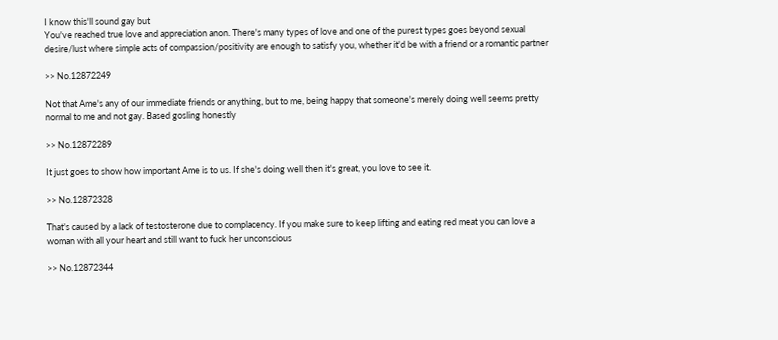I know this'll sound gay but
You've reached true love and appreciation anon. There's many types of love and one of the purest types goes beyond sexual desire/lust where simple acts of compassion/positivity are enough to satisfy you, whether it'd be with a friend or a romantic partner

>> No.12872249

Not that Ame's any of our immediate friends or anything, but to me, being happy that someone's merely doing well seems pretty normal to me and not gay. Based gosling honestly

>> No.12872289

It just goes to show how important Ame is to us. If she's doing well then it's great, you love to see it.

>> No.12872328

That's caused by a lack of testosterone due to complacency. If you make sure to keep lifting and eating red meat you can love a woman with all your heart and still want to fuck her unconscious

>> No.12872344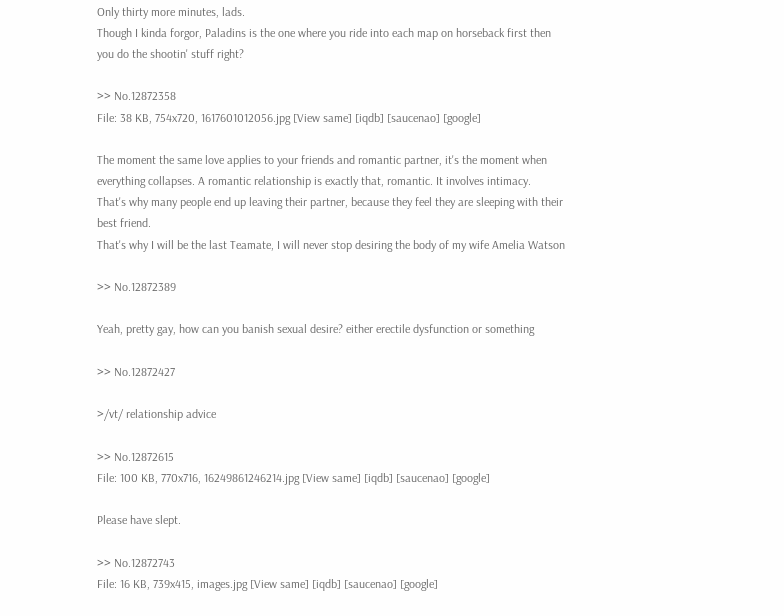Only thirty more minutes, lads.
Though I kinda forgor, Paladins is the one where you ride into each map on horseback first then you do the shootin' stuff right?

>> No.12872358
File: 38 KB, 754x720, 1617601012056.jpg [View same] [iqdb] [saucenao] [google]

The moment the same love applies to your friends and romantic partner, it's the moment when everything collapses. A romantic relationship is exactly that, romantic. It involves intimacy.
That's why many people end up leaving their partner, because they feel they are sleeping with their best friend.
That's why I will be the last Teamate, I will never stop desiring the body of my wife Amelia Watson

>> No.12872389

Yeah, pretty gay, how can you banish sexual desire? either erectile dysfunction or something

>> No.12872427

>/vt/ relationship advice

>> No.12872615
File: 100 KB, 770x716, 16249861246214.jpg [View same] [iqdb] [saucenao] [google]

Please have slept.

>> No.12872743
File: 16 KB, 739x415, images.jpg [View same] [iqdb] [saucenao] [google]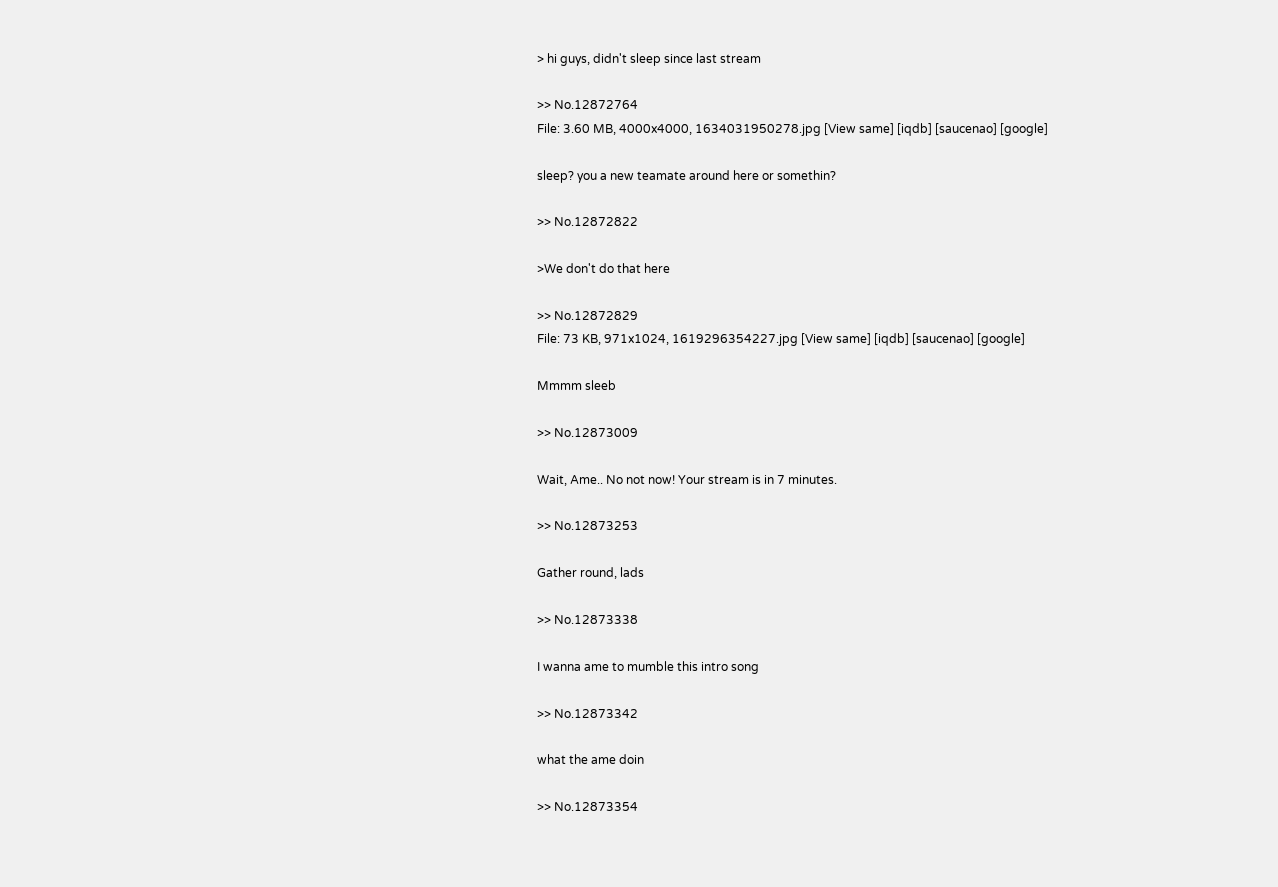> hi guys, didn't sleep since last stream

>> No.12872764
File: 3.60 MB, 4000x4000, 1634031950278.jpg [View same] [iqdb] [saucenao] [google]

sleep? you a new teamate around here or somethin?

>> No.12872822

>We don't do that here

>> No.12872829
File: 73 KB, 971x1024, 1619296354227.jpg [View same] [iqdb] [saucenao] [google]

Mmmm sleeb

>> No.12873009

Wait, Ame.. No not now! Your stream is in 7 minutes.

>> No.12873253

Gather round, lads

>> No.12873338

I wanna ame to mumble this intro song

>> No.12873342

what the ame doin

>> No.12873354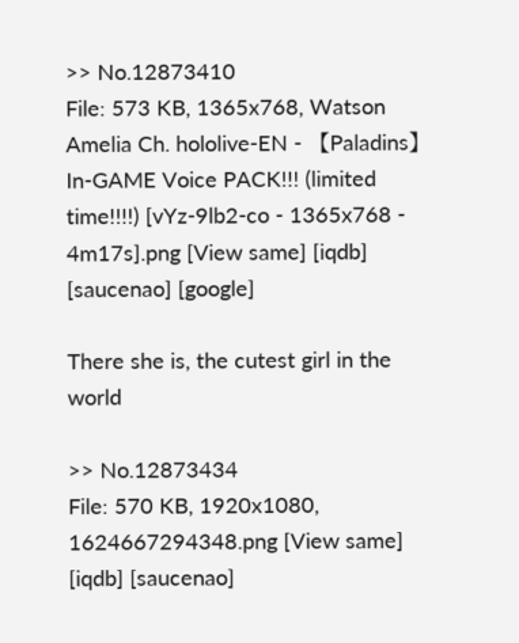>> No.12873410
File: 573 KB, 1365x768, Watson Amelia Ch. hololive-EN - 【Paladins】In-GAME Voice PACK!!! (limited time!!!!) [vYz-9lb2-co - 1365x768 - 4m17s].png [View same] [iqdb] [saucenao] [google]

There she is, the cutest girl in the world

>> No.12873434
File: 570 KB, 1920x1080, 1624667294348.png [View same] [iqdb] [saucenao]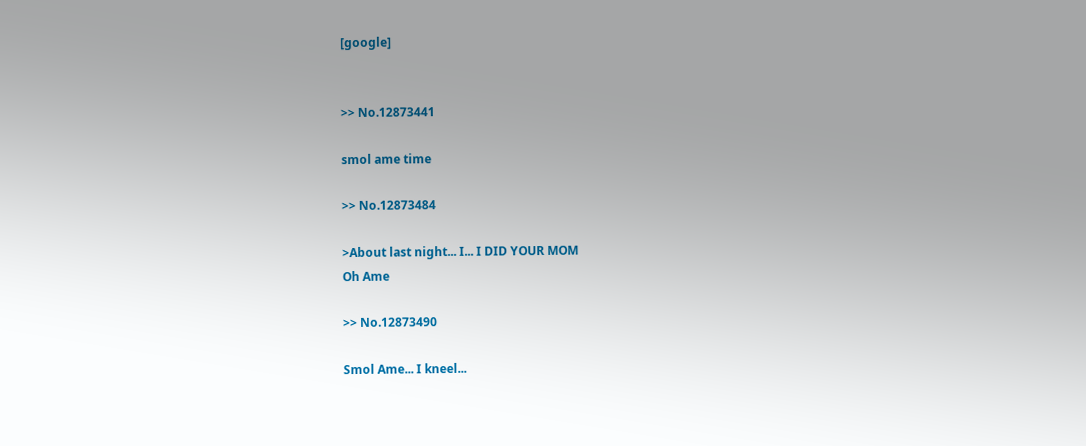[google]


>> No.12873441

smol ame time

>> No.12873484

>About last night... I... I DID YOUR MOM
Oh Ame

>> No.12873490

Smol Ame... I kneel...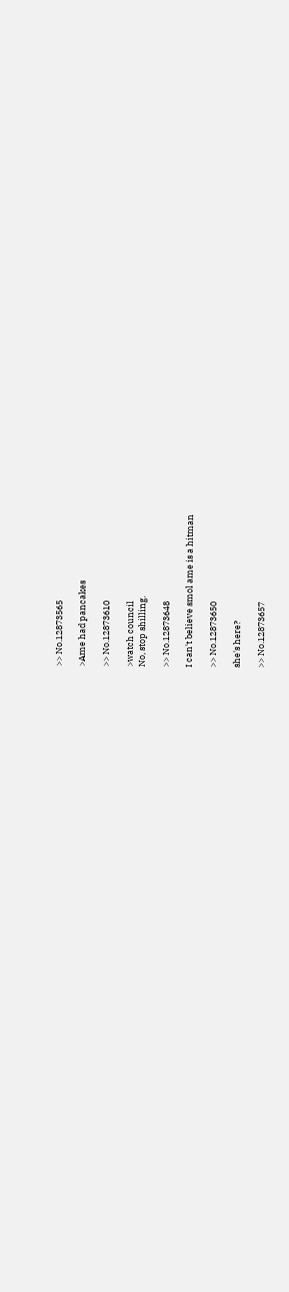>> No.12873565

>Ame had pancakes

>> No.12873610

>watch council
No, stop shilling.

>> No.12873648

I can't believe smol ame is a hitman

>> No.12873650

she's here?

>> No.12873657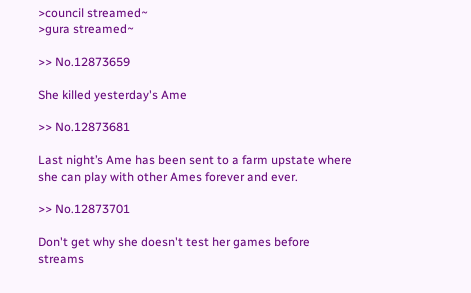>council streamed~
>gura streamed~

>> No.12873659

She killed yesterday's Ame

>> No.12873681

Last night’s Ame has been sent to a farm upstate where she can play with other Ames forever and ever.

>> No.12873701

Don't get why she doesn't test her games before streams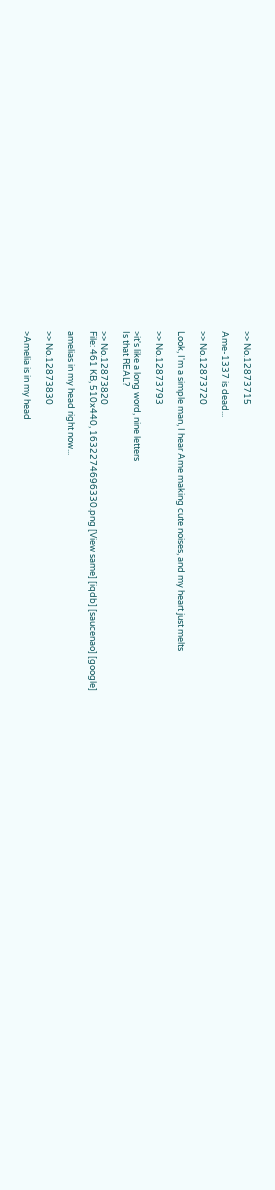>> No.12873715

Ame-1337 is dead...

>> No.12873720

Look, I'm a simple man, I hear Ame making cute noises, and my heart just melts

>> No.12873793

>it's like a long word, nine letters
Is that REAL?

>> No.12873820
File: 461 KB, 510x440, 1632274696330.png [View same] [iqdb] [saucenao] [google]

amelias in my head right now...

>> No.12873830

>Amelia is in my head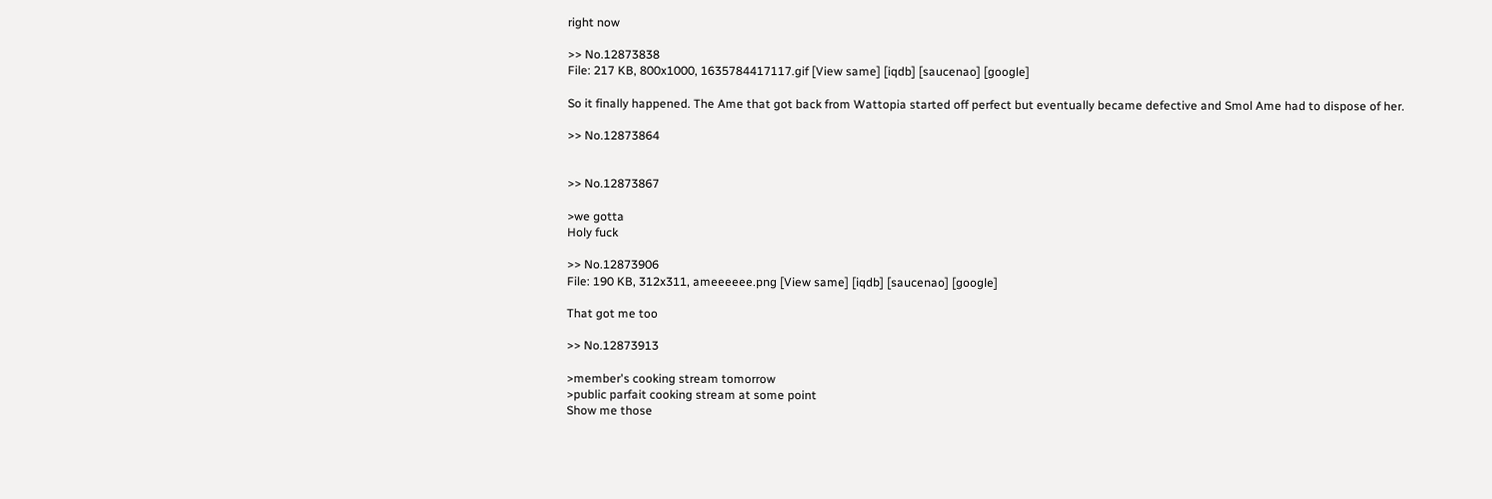right now

>> No.12873838
File: 217 KB, 800x1000, 1635784417117.gif [View same] [iqdb] [saucenao] [google]

So it finally happened. The Ame that got back from Wattopia started off perfect but eventually became defective and Smol Ame had to dispose of her.

>> No.12873864


>> No.12873867

>we gotta
Holy fuck

>> No.12873906
File: 190 KB, 312x311, ameeeeee.png [View same] [iqdb] [saucenao] [google]

That got me too

>> No.12873913

>member's cooking stream tomorrow
>public parfait cooking stream at some point
Show me those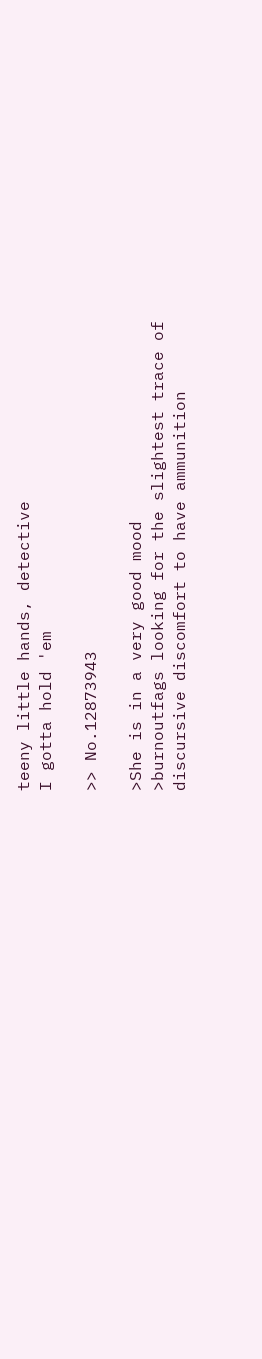teeny little hands, detective
I gotta hold 'em

>> No.12873943

>She is in a very good mood
>burnoutfags looking for the slightest trace of discursive discomfort to have ammunition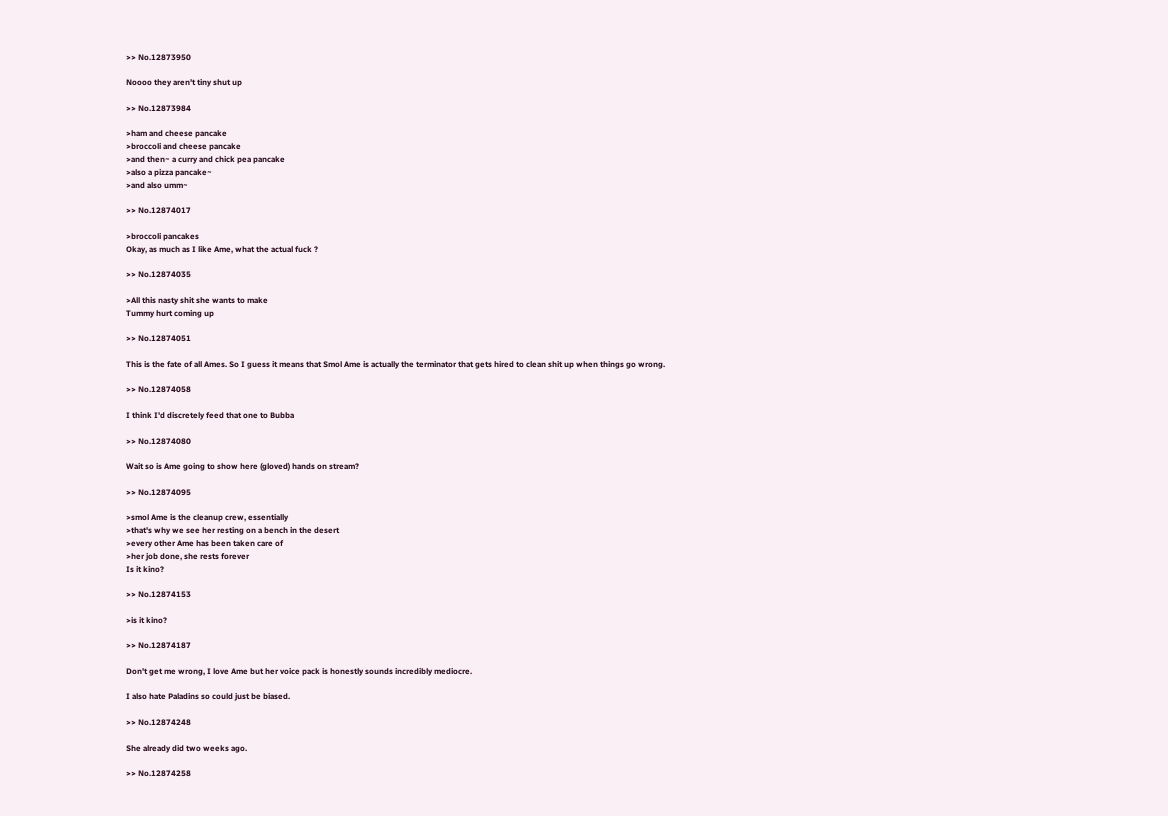>> No.12873950

Noooo they aren't tiny shut up

>> No.12873984

>ham and cheese pancake
>broccoli and cheese pancake
>and then~ a curry and chick pea pancake
>also a pizza pancake~
>and also umm~

>> No.12874017

>broccoli pancakes
Okay, as much as I like Ame, what the actual fuck ?

>> No.12874035

>All this nasty shit she wants to make
Tummy hurt coming up

>> No.12874051

This is the fate of all Ames. So I guess it means that Smol Ame is actually the terminator that gets hired to clean shit up when things go wrong.

>> No.12874058

I think I'd discretely feed that one to Bubba

>> No.12874080

Wait so is Ame going to show here (gloved) hands on stream?

>> No.12874095

>smol Ame is the cleanup crew, essentially
>that's why we see her resting on a bench in the desert
>every other Ame has been taken care of
>her job done, she rests forever
Is it kino?

>> No.12874153

>is it kino?

>> No.12874187

Don't get me wrong, I love Ame but her voice pack is honestly sounds incredibly mediocre.

I also hate Paladins so could just be biased.

>> No.12874248

She already did two weeks ago.

>> No.12874258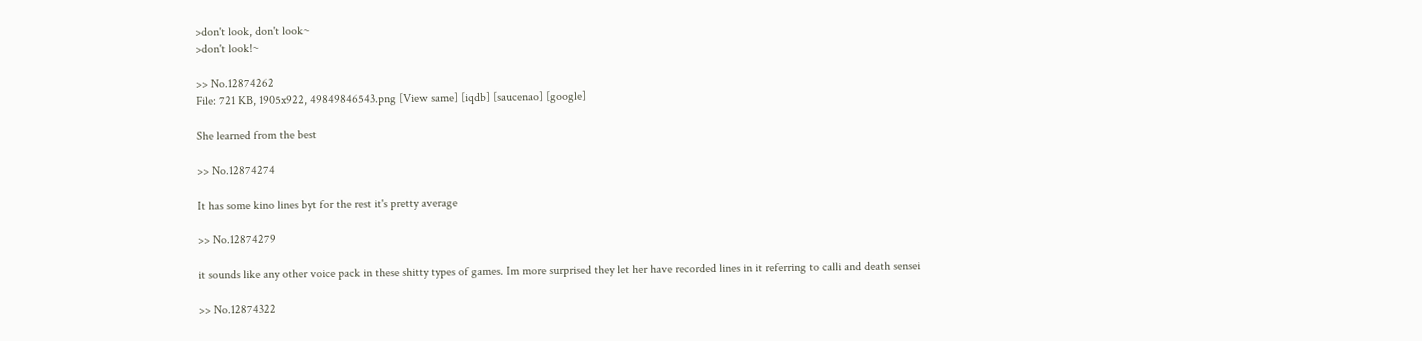>don't look, don't look~
>don't look!~

>> No.12874262
File: 721 KB, 1905x922, 49849846543.png [View same] [iqdb] [saucenao] [google]

She learned from the best

>> No.12874274

It has some kino lines byt for the rest it's pretty average

>> No.12874279

it sounds like any other voice pack in these shitty types of games. Im more surprised they let her have recorded lines in it referring to calli and death sensei

>> No.12874322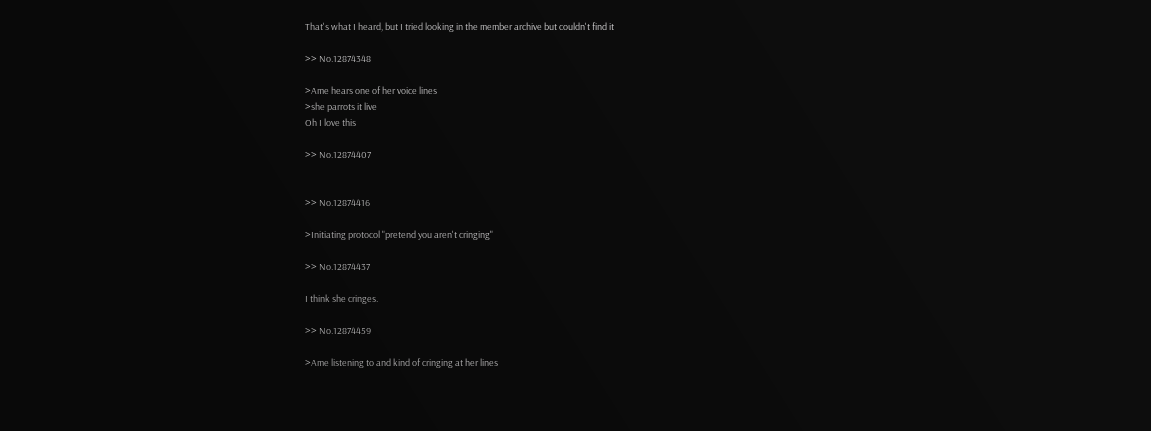That's what I heard, but I tried looking in the member archive but couldn't find it

>> No.12874348

>Ame hears one of her voice lines
>she parrots it live
Oh I love this

>> No.12874407


>> No.12874416

>Initiating protocol "pretend you aren't cringing"

>> No.12874437

I think she cringes.

>> No.12874459

>Ame listening to and kind of cringing at her lines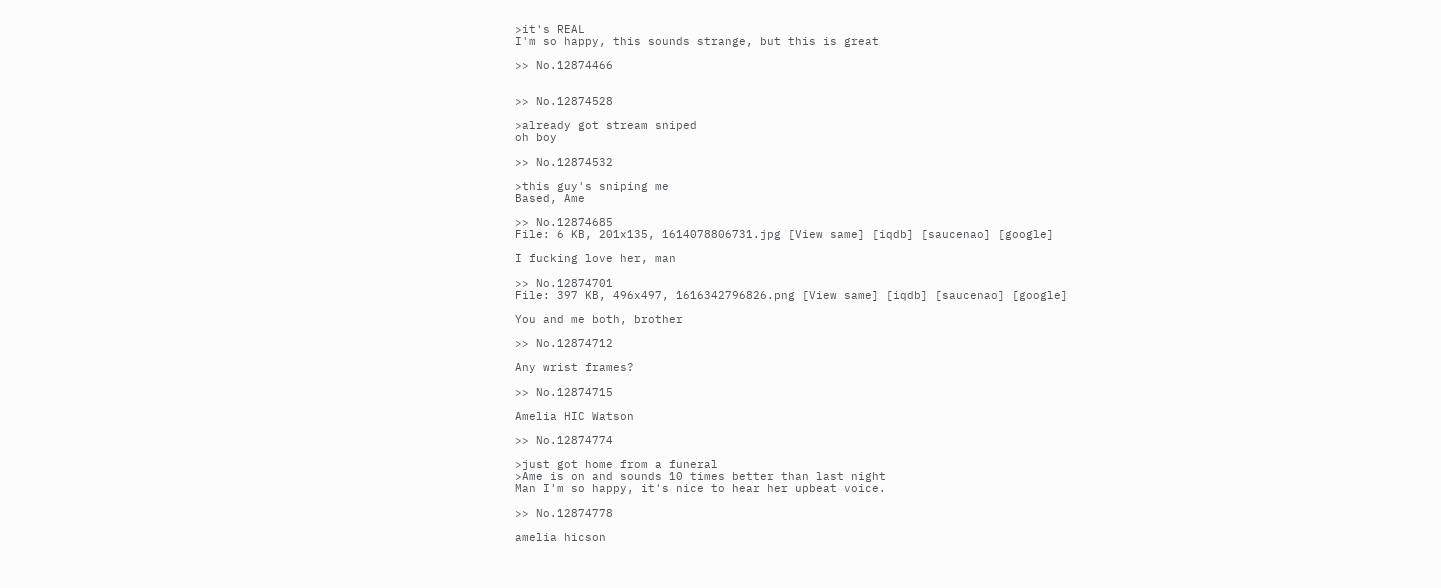>it's REAL
I'm so happy, this sounds strange, but this is great

>> No.12874466


>> No.12874528

>already got stream sniped
oh boy

>> No.12874532

>this guy's sniping me
Based, Ame

>> No.12874685
File: 6 KB, 201x135, 1614078806731.jpg [View same] [iqdb] [saucenao] [google]

I fucking love her, man

>> No.12874701
File: 397 KB, 496x497, 1616342796826.png [View same] [iqdb] [saucenao] [google]

You and me both, brother

>> No.12874712

Any wrist frames?

>> No.12874715

Amelia HIC Watson

>> No.12874774

>just got home from a funeral
>Ame is on and sounds 10 times better than last night
Man I'm so happy, it's nice to hear her upbeat voice.

>> No.12874778

amelia hicson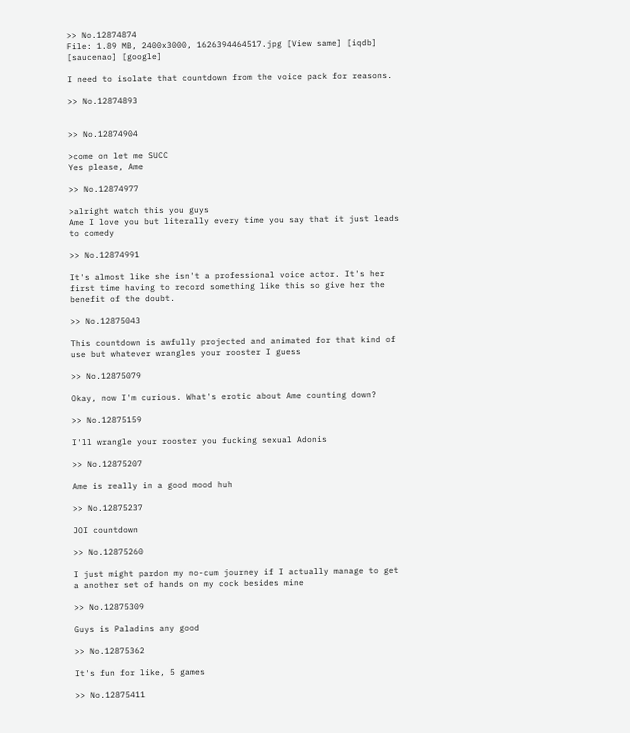>> No.12874874
File: 1.89 MB, 2400x3000, 1626394464517.jpg [View same] [iqdb] [saucenao] [google]

I need to isolate that countdown from the voice pack for reasons.

>> No.12874893


>> No.12874904

>come on let me SUCC
Yes please, Ame

>> No.12874977

>alright watch this you guys
Ame I love you but literally every time you say that it just leads to comedy

>> No.12874991

It's almost like she isn't a professional voice actor. It's her first time having to record something like this so give her the benefit of the doubt.

>> No.12875043

This countdown is awfully projected and animated for that kind of use but whatever wrangles your rooster I guess

>> No.12875079

Okay, now I'm curious. What's erotic about Ame counting down?

>> No.12875159

I'll wrangle your rooster you fucking sexual Adonis

>> No.12875207

Ame is really in a good mood huh

>> No.12875237

JOI countdown

>> No.12875260

I just might pardon my no-cum journey if I actually manage to get a another set of hands on my cock besides mine

>> No.12875309

Guys is Paladins any good

>> No.12875362

It's fun for like, 5 games

>> No.12875411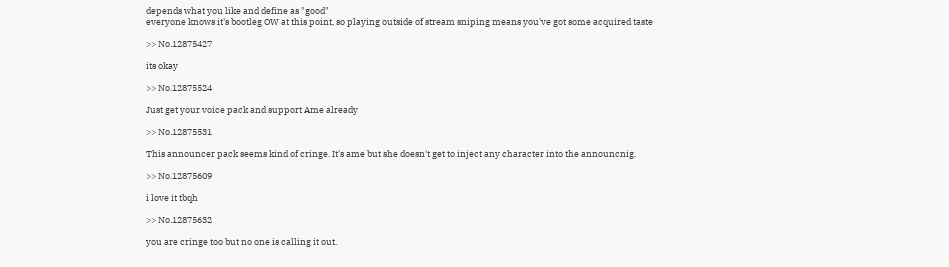depends what you like and define as "good"
everyone knows it's bootleg OW at this point, so playing outside of stream sniping means you've got some acquired taste

>> No.12875427

its okay

>> No.12875524

Just get your voice pack and support Ame already

>> No.12875531

This announcer pack seems kind of cringe. It's ame but she doesn't get to inject any character into the announcnig.

>> No.12875609

i love it tbqh

>> No.12875632

you are cringe too but no one is calling it out.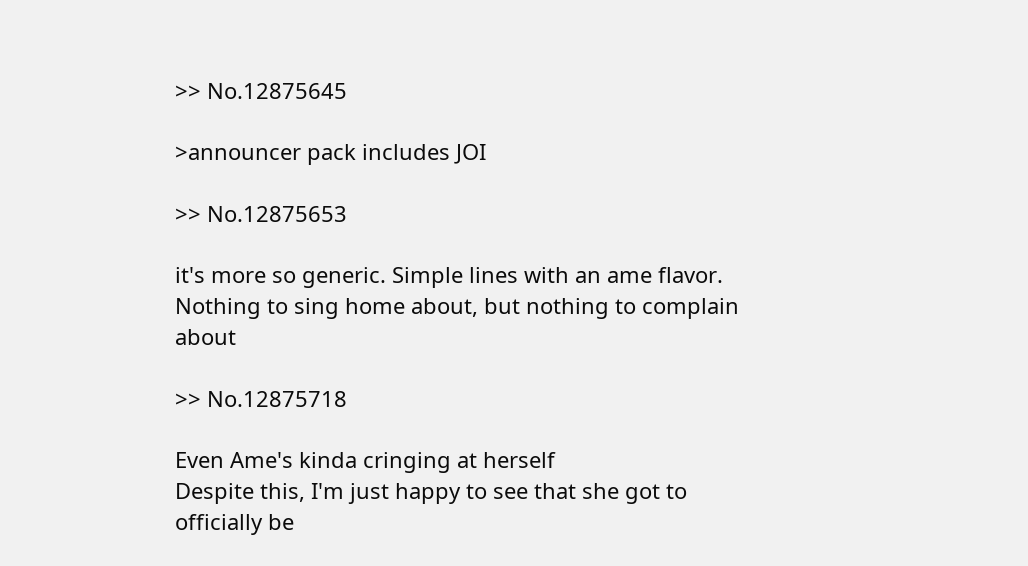>> No.12875645

>announcer pack includes JOI

>> No.12875653

it's more so generic. Simple lines with an ame flavor. Nothing to sing home about, but nothing to complain about

>> No.12875718

Even Ame's kinda cringing at herself
Despite this, I'm just happy to see that she got to officially be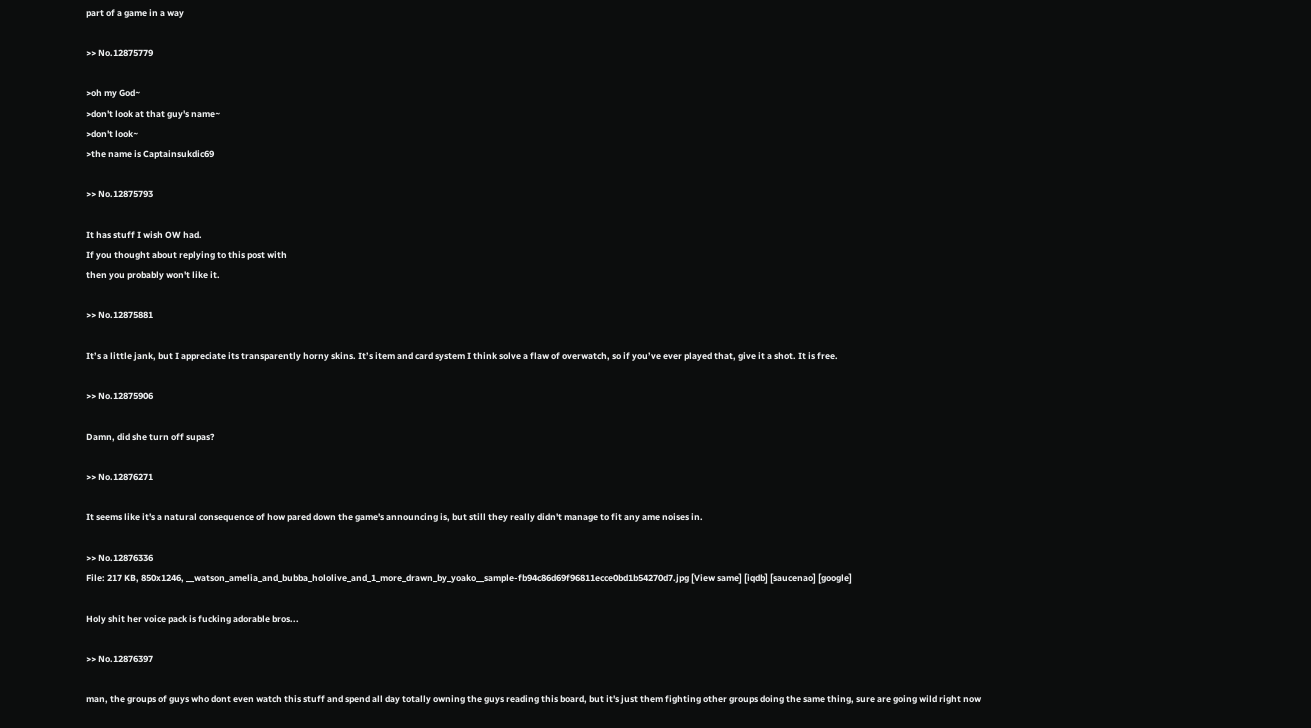part of a game in a way

>> No.12875779

>oh my God~
>don't look at that guy's name~
>don't look~
>the name is Captainsukdic69

>> No.12875793

It has stuff I wish OW had.
If you thought about replying to this post with
then you probably won't like it.

>> No.12875881

It’s a little jank, but I appreciate its transparently horny skins. It’s item and card system I think solve a flaw of overwatch, so if you’ve ever played that, give it a shot. It is free.

>> No.12875906

Damn, did she turn off supas?

>> No.12876271

It seems like it's a natural consequence of how pared down the game's announcing is, but still they really didn't manage to fit any ame noises in.

>> No.12876336
File: 217 KB, 850x1246, __watson_amelia_and_bubba_hololive_and_1_more_drawn_by_yoako__sample-fb94c86d69f96811ecce0bd1b54270d7.jpg [View same] [iqdb] [saucenao] [google]

Holy shit her voice pack is fucking adorable bros...

>> No.12876397

man, the groups of guys who dont even watch this stuff and spend all day totally owning the guys reading this board, but it's just them fighting other groups doing the same thing, sure are going wild right now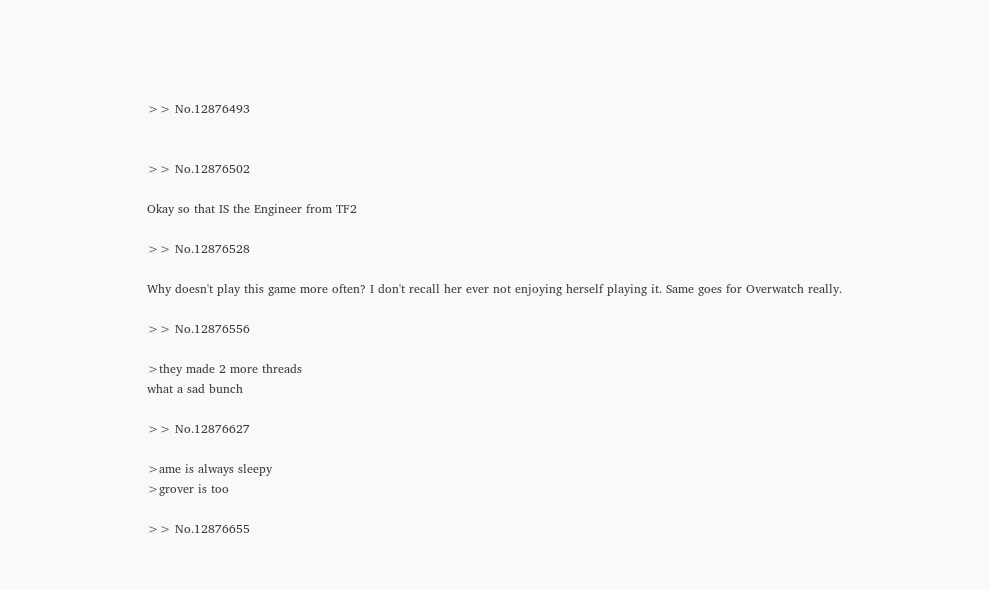>> No.12876493


>> No.12876502

Okay so that IS the Engineer from TF2

>> No.12876528

Why doesn't play this game more often? I don't recall her ever not enjoying herself playing it. Same goes for Overwatch really.

>> No.12876556

>they made 2 more threads
what a sad bunch

>> No.12876627

>ame is always sleepy
>grover is too

>> No.12876655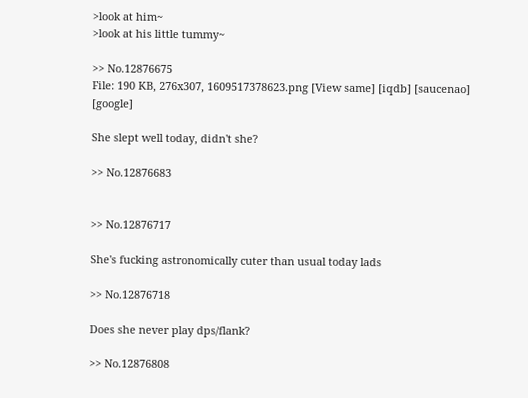>look at him~
>look at his little tummy~

>> No.12876675
File: 190 KB, 276x307, 1609517378623.png [View same] [iqdb] [saucenao] [google]

She slept well today, didn't she?

>> No.12876683


>> No.12876717

She's fucking astronomically cuter than usual today lads

>> No.12876718

Does she never play dps/flank?

>> No.12876808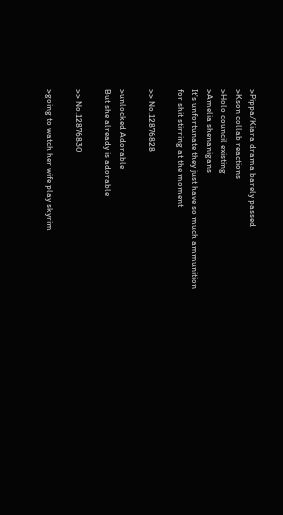>Pippa/Kiara drama barely passed
>Kson collab reactions
>Holo council existing
>Amelia shenanigans
It's unfortunate they just have so much ammunition for shit stirring at the moment

>> No.12876828

>unlocked Adorable
But she already is adorable

>> No.12876830

>going to watch her wife play skyrim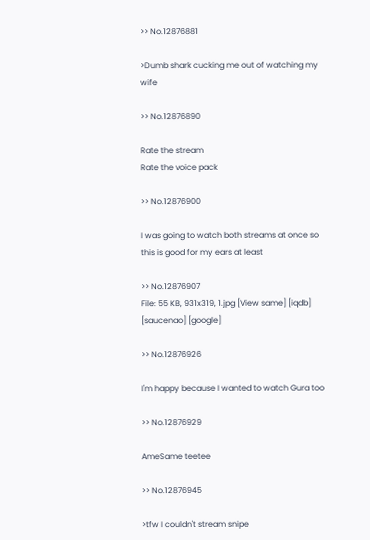>> No.12876881

>Dumb shark cucking me out of watching my wife

>> No.12876890

Rate the stream
Rate the voice pack

>> No.12876900

I was going to watch both streams at once so this is good for my ears at least

>> No.12876907
File: 55 KB, 931x319, 1.jpg [View same] [iqdb] [saucenao] [google]

>> No.12876926

I'm happy because I wanted to watch Gura too

>> No.12876929

AmeSame teetee

>> No.12876945

>tfw I couldn't stream snipe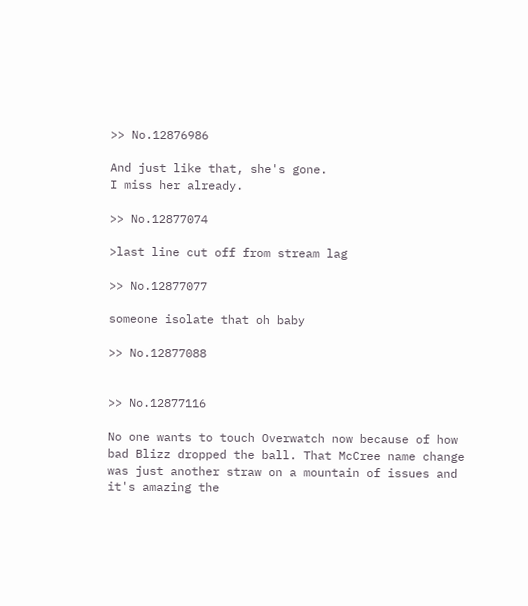>> No.12876986

And just like that, she's gone.
I miss her already.

>> No.12877074

>last line cut off from stream lag

>> No.12877077

someone isolate that oh baby

>> No.12877088


>> No.12877116

No one wants to touch Overwatch now because of how bad Blizz dropped the ball. That McCree name change was just another straw on a mountain of issues and it's amazing the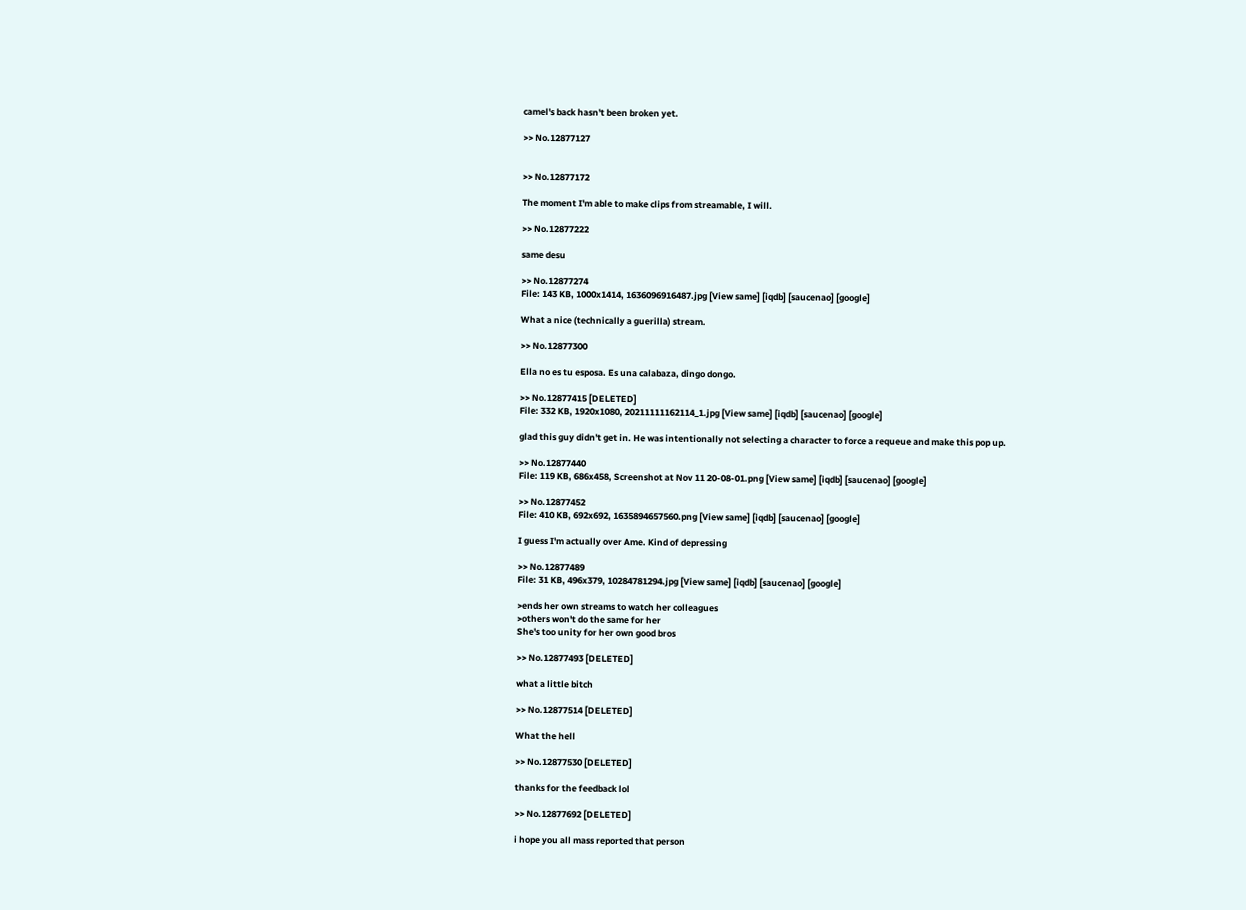camel's back hasn't been broken yet.

>> No.12877127


>> No.12877172

The moment I'm able to make clips from streamable, I will.

>> No.12877222

same desu

>> No.12877274
File: 143 KB, 1000x1414, 1636096916487.jpg [View same] [iqdb] [saucenao] [google]

What a nice (technically a guerilla) stream.

>> No.12877300

Ella no es tu esposa. Es una calabaza, dingo dongo.

>> No.12877415 [DELETED]
File: 332 KB, 1920x1080, 20211111162114_1.jpg [View same] [iqdb] [saucenao] [google]

glad this guy didn't get in. He was intentionally not selecting a character to force a requeue and make this pop up.

>> No.12877440
File: 119 KB, 686x458, Screenshot at Nov 11 20-08-01.png [View same] [iqdb] [saucenao] [google]

>> No.12877452
File: 410 KB, 692x692, 1635894657560.png [View same] [iqdb] [saucenao] [google]

I guess I'm actually over Ame. Kind of depressing

>> No.12877489
File: 31 KB, 496x379, 10284781294.jpg [View same] [iqdb] [saucenao] [google]

>ends her own streams to watch her colleagues
>others won't do the same for her
She's too unity for her own good bros

>> No.12877493 [DELETED]

what a little bitch

>> No.12877514 [DELETED]

What the hell

>> No.12877530 [DELETED]

thanks for the feedback lol

>> No.12877692 [DELETED]

i hope you all mass reported that person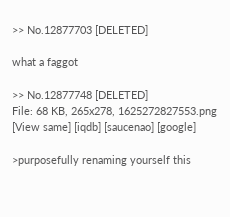>> No.12877703 [DELETED]

what a faggot

>> No.12877748 [DELETED]
File: 68 KB, 265x278, 1625272827553.png [View same] [iqdb] [saucenao] [google]

>purposefully renaming yourself this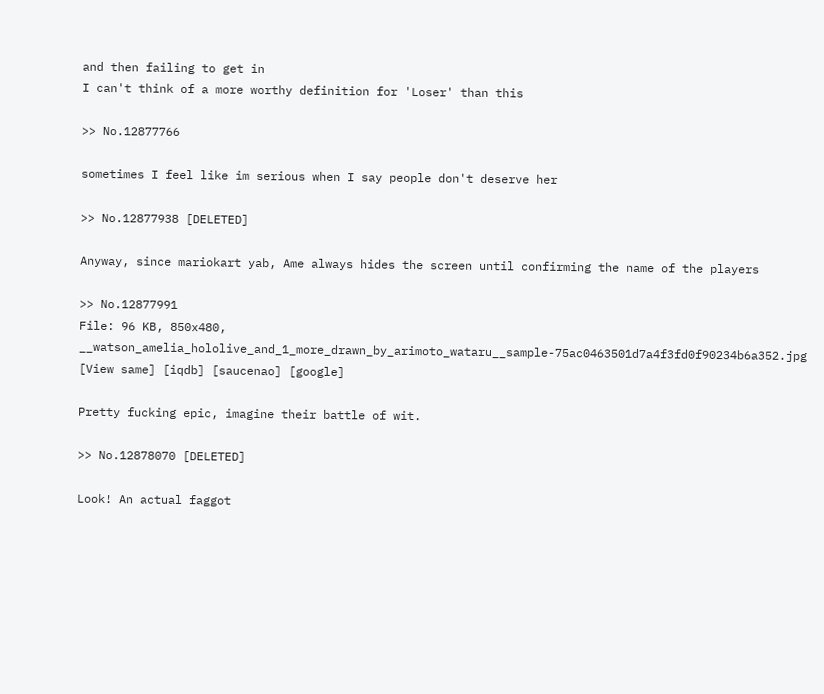and then failing to get in
I can't think of a more worthy definition for 'Loser' than this

>> No.12877766

sometimes I feel like im serious when I say people don't deserve her

>> No.12877938 [DELETED]

Anyway, since mariokart yab, Ame always hides the screen until confirming the name of the players

>> No.12877991
File: 96 KB, 850x480, __watson_amelia_hololive_and_1_more_drawn_by_arimoto_wataru__sample-75ac0463501d7a4f3fd0f90234b6a352.jpg [View same] [iqdb] [saucenao] [google]

Pretty fucking epic, imagine their battle of wit.

>> No.12878070 [DELETED]

Look! An actual faggot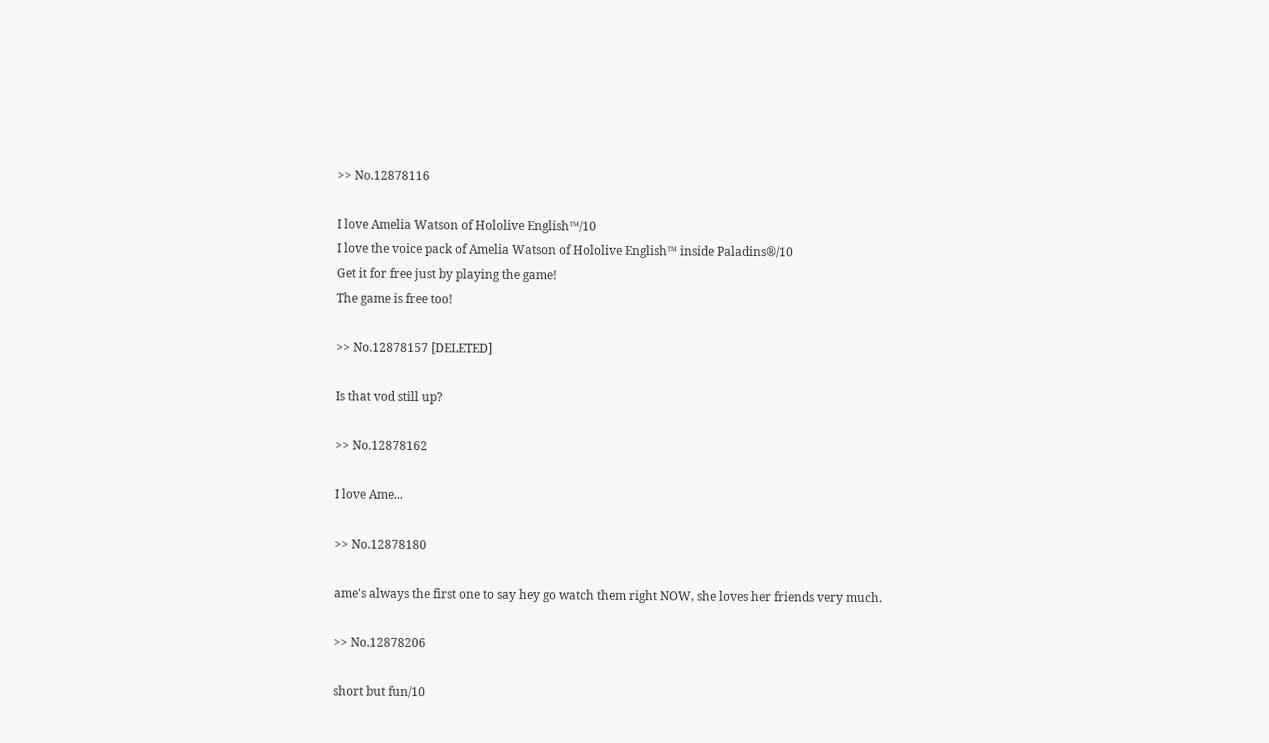>> No.12878116

I love Amelia Watson of Hololive English™/10
I love the voice pack of Amelia Watson of Hololive English™ inside Paladins®/10
Get it for free just by playing the game!
The game is free too!

>> No.12878157 [DELETED]

Is that vod still up?

>> No.12878162

I love Ame...

>> No.12878180

ame's always the first one to say hey go watch them right NOW, she loves her friends very much.

>> No.12878206

short but fun/10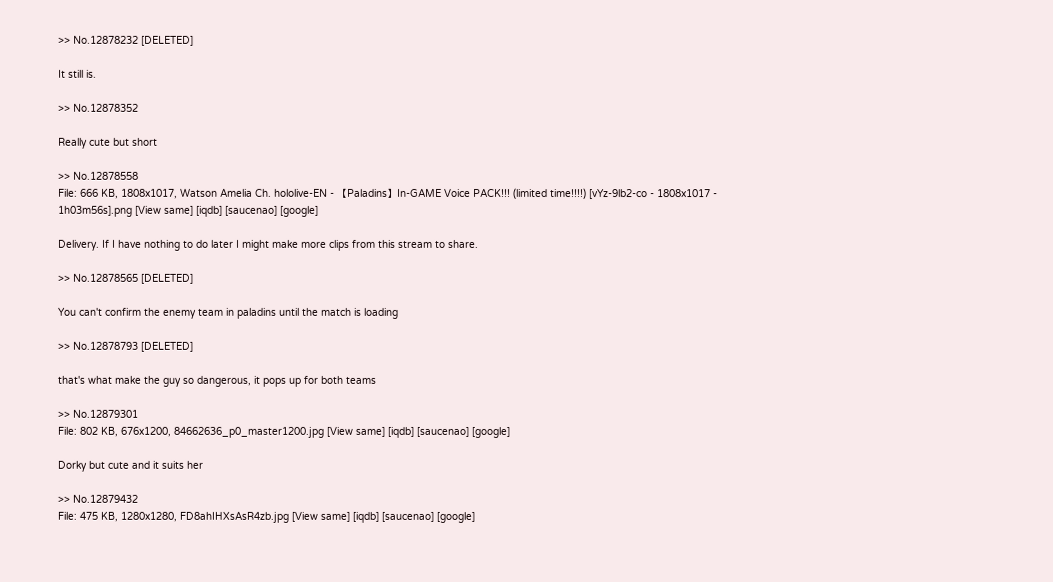>> No.12878232 [DELETED]

It still is.

>> No.12878352

Really cute but short

>> No.12878558
File: 666 KB, 1808x1017, Watson Amelia Ch. hololive-EN - 【Paladins】In-GAME Voice PACK!!! (limited time!!!!) [vYz-9lb2-co - 1808x1017 - 1h03m56s].png [View same] [iqdb] [saucenao] [google]

Delivery. If I have nothing to do later I might make more clips from this stream to share.

>> No.12878565 [DELETED]

You can't confirm the enemy team in paladins until the match is loading

>> No.12878793 [DELETED]

that's what make the guy so dangerous, it pops up for both teams

>> No.12879301
File: 802 KB, 676x1200, 84662636_p0_master1200.jpg [View same] [iqdb] [saucenao] [google]

Dorky but cute and it suits her

>> No.12879432
File: 475 KB, 1280x1280, FD8ahIHXsAsR4zb.jpg [View same] [iqdb] [saucenao] [google]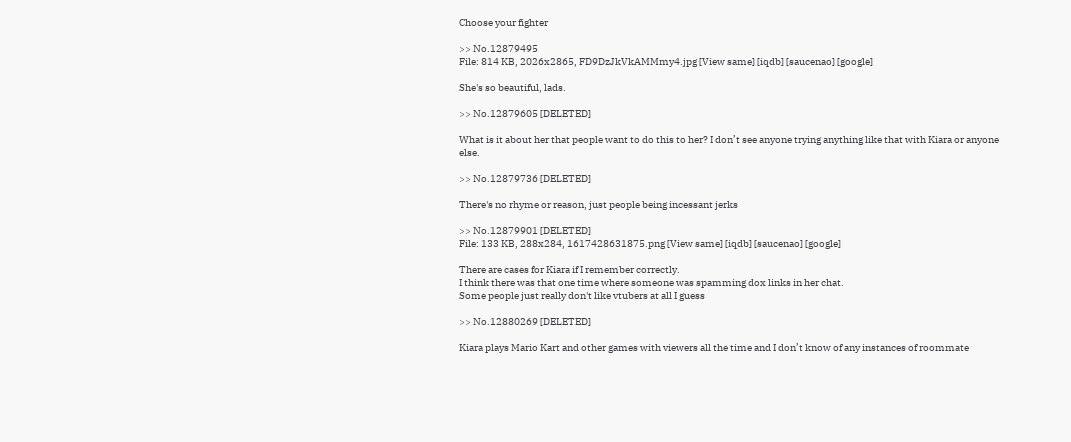Choose your fighter

>> No.12879495
File: 814 KB, 2026x2865, FD9DzJkVkAMMmy4.jpg [View same] [iqdb] [saucenao] [google]

She's so beautiful, lads.

>> No.12879605 [DELETED]

What is it about her that people want to do this to her? I don’t see anyone trying anything like that with Kiara or anyone else.

>> No.12879736 [DELETED]

There's no rhyme or reason, just people being incessant jerks

>> No.12879901 [DELETED]
File: 133 KB, 288x284, 1617428631875.png [View same] [iqdb] [saucenao] [google]

There are cases for Kiara if I remember correctly.
I think there was that one time where someone was spamming dox links in her chat.
Some people just really don't like vtubers at all I guess

>> No.12880269 [DELETED]

Kiara plays Mario Kart and other games with viewers all the time and I don’t know of any instances of roommate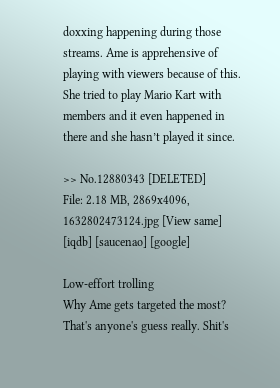doxxing happening during those streams. Ame is apprehensive of playing with viewers because of this. She tried to play Mario Kart with members and it even happened in there and she hasn’t played it since.

>> No.12880343 [DELETED]
File: 2.18 MB, 2869x4096, 1632802473124.jpg [View same] [iqdb] [saucenao] [google]

Low-effort trolling
Why Ame gets targeted the most? That's anyone's guess really. Shit's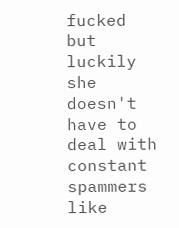fucked but luckily she doesn't have to deal with constant spammers like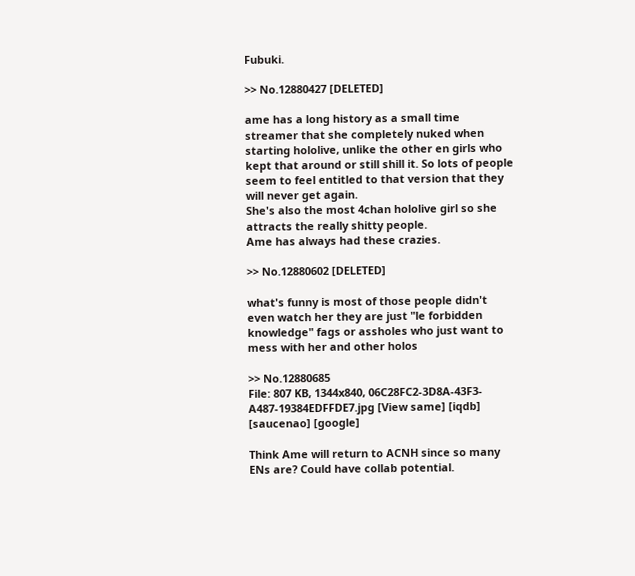Fubuki.

>> No.12880427 [DELETED]

ame has a long history as a small time streamer that she completely nuked when starting hololive, unlike the other en girls who kept that around or still shill it. So lots of people seem to feel entitled to that version that they will never get again.
She's also the most 4chan hololive girl so she attracts the really shitty people.
Ame has always had these crazies.

>> No.12880602 [DELETED]

what's funny is most of those people didn't even watch her they are just "le forbidden knowledge" fags or assholes who just want to mess with her and other holos

>> No.12880685
File: 807 KB, 1344x840, 06C28FC2-3D8A-43F3-A487-19384EDFFDE7.jpg [View same] [iqdb] [saucenao] [google]

Think Ame will return to ACNH since so many ENs are? Could have collab potential.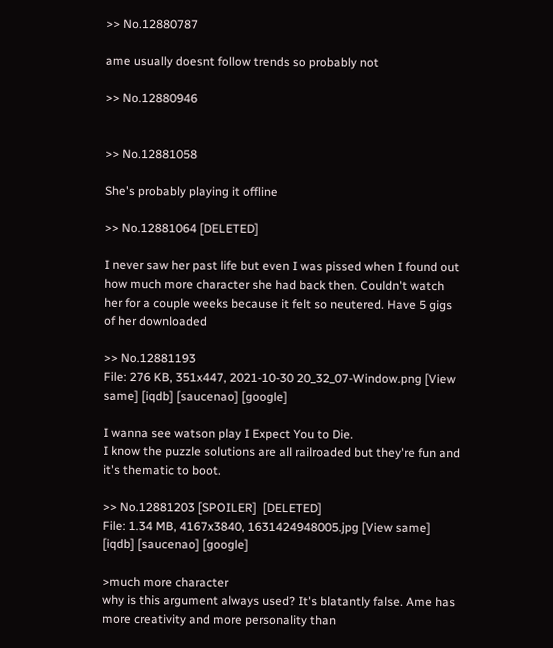>> No.12880787

ame usually doesnt follow trends so probably not

>> No.12880946


>> No.12881058

She's probably playing it offline

>> No.12881064 [DELETED]

I never saw her past life but even I was pissed when I found out how much more character she had back then. Couldn't watch her for a couple weeks because it felt so neutered. Have 5 gigs of her downloaded

>> No.12881193
File: 276 KB, 351x447, 2021-10-30 20_32_07-Window.png [View same] [iqdb] [saucenao] [google]

I wanna see watson play I Expect You to Die.
I know the puzzle solutions are all railroaded but they're fun and it's thematic to boot.

>> No.12881203 [SPOILER]  [DELETED]
File: 1.34 MB, 4167x3840, 1631424948005.jpg [View same] [iqdb] [saucenao] [google]

>much more character
why is this argument always used? It's blatantly false. Ame has more creativity and more personality than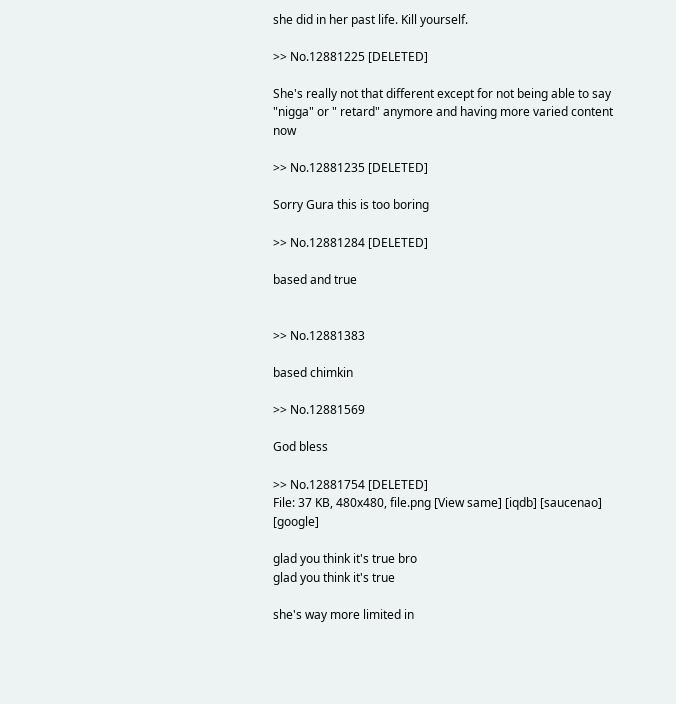she did in her past life. Kill yourself.

>> No.12881225 [DELETED]

She's really not that different except for not being able to say "nigga" or " retard" anymore and having more varied content now

>> No.12881235 [DELETED]

Sorry Gura this is too boring

>> No.12881284 [DELETED]

based and true


>> No.12881383

based chimkin

>> No.12881569

God bless

>> No.12881754 [DELETED]
File: 37 KB, 480x480, file.png [View same] [iqdb] [saucenao] [google]

glad you think it's true bro
glad you think it's true

she's way more limited in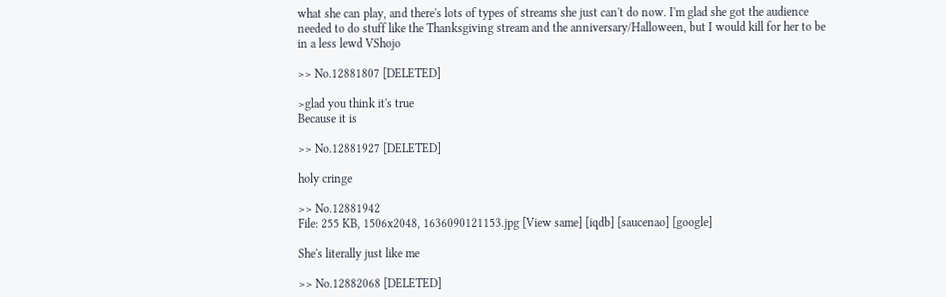what she can play, and there's lots of types of streams she just can't do now. I'm glad she got the audience needed to do stuff like the Thanksgiving stream and the anniversary/Halloween, but I would kill for her to be in a less lewd VShojo

>> No.12881807 [DELETED]

>glad you think it's true
Because it is

>> No.12881927 [DELETED]

holy cringe

>> No.12881942
File: 255 KB, 1506x2048, 1636090121153.jpg [View same] [iqdb] [saucenao] [google]

She's literally just like me

>> No.12882068 [DELETED]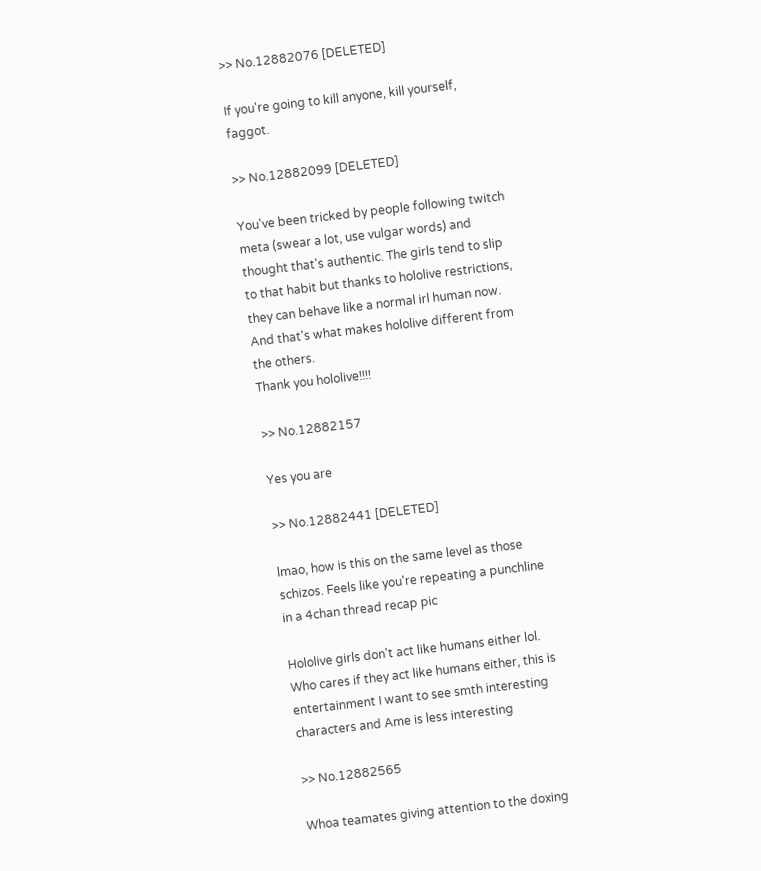>> No.12882076 [DELETED]

If you're going to kill anyone, kill yourself, faggot.

>> No.12882099 [DELETED]

You've been tricked by people following twitch meta (swear a lot, use vulgar words) and thought that's authentic. The girls tend to slip to that habit but thanks to hololive restrictions, they can behave like a normal irl human now. And that's what makes hololive different from the others.
Thank you hololive!!!!

>> No.12882157

Yes you are

>> No.12882441 [DELETED]

lmao, how is this on the same level as those schizos. Feels like you're repeating a punchline in a 4chan thread recap pic

Hololive girls don't act like humans either lol. Who cares if they act like humans either, this is entertainment I want to see smth interesting characters and Ame is less interesting

>> No.12882565

Whoa teamates giving attention to the doxing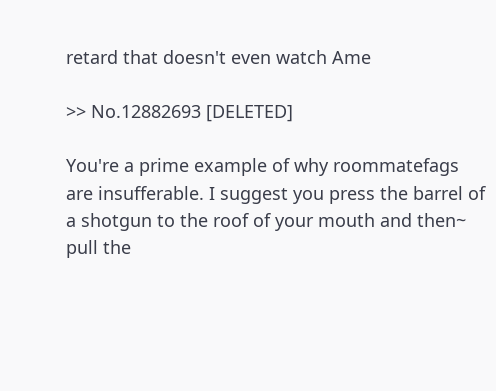retard that doesn't even watch Ame

>> No.12882693 [DELETED]

You're a prime example of why roommatefags are insufferable. I suggest you press the barrel of a shotgun to the roof of your mouth and then~ pull the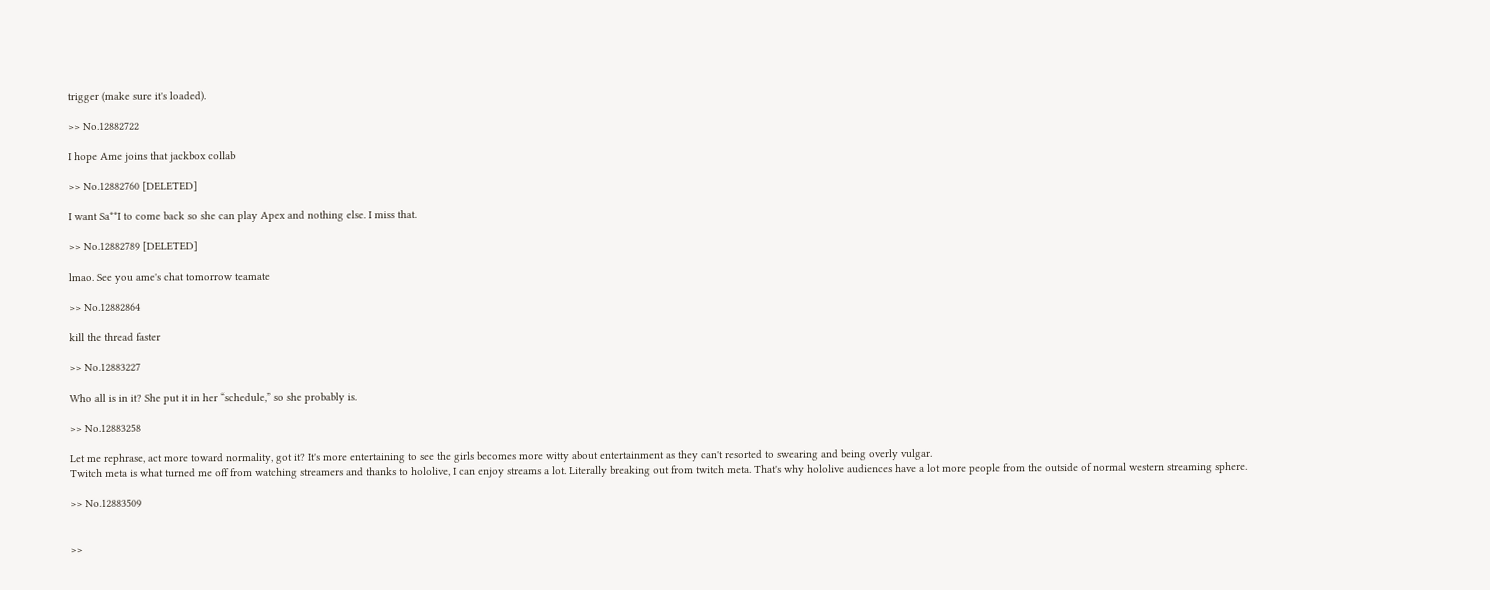trigger (make sure it's loaded).

>> No.12882722

I hope Ame joins that jackbox collab

>> No.12882760 [DELETED]

I want Sa**I to come back so she can play Apex and nothing else. I miss that.

>> No.12882789 [DELETED]

lmao. See you ame's chat tomorrow teamate

>> No.12882864

kill the thread faster

>> No.12883227

Who all is in it? She put it in her “schedule,” so she probably is.

>> No.12883258

Let me rephrase, act more toward normality, got it? It's more entertaining to see the girls becomes more witty about entertainment as they can't resorted to swearing and being overly vulgar.
Twitch meta is what turned me off from watching streamers and thanks to hololive, I can enjoy streams a lot. Literally breaking out from twitch meta. That's why hololive audiences have a lot more people from the outside of normal western streaming sphere.

>> No.12883509


>>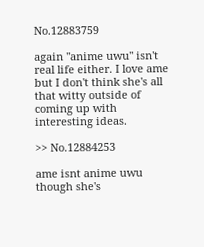No.12883759

again "anime uwu" isn't real life either. I love ame but I don't think she's all that witty outside of coming up with interesting ideas.

>> No.12884253

ame isnt anime uwu though she's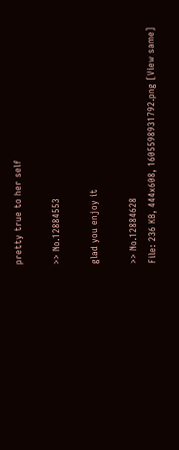pretty true to her self

>> No.12884553

glad you enjoy it

>> No.12884628
File: 236 KB, 444x608, 1605598931792.png [View same]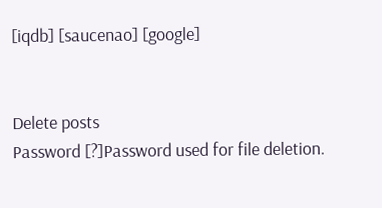[iqdb] [saucenao] [google]


Delete posts
Password [?]Password used for file deletion.